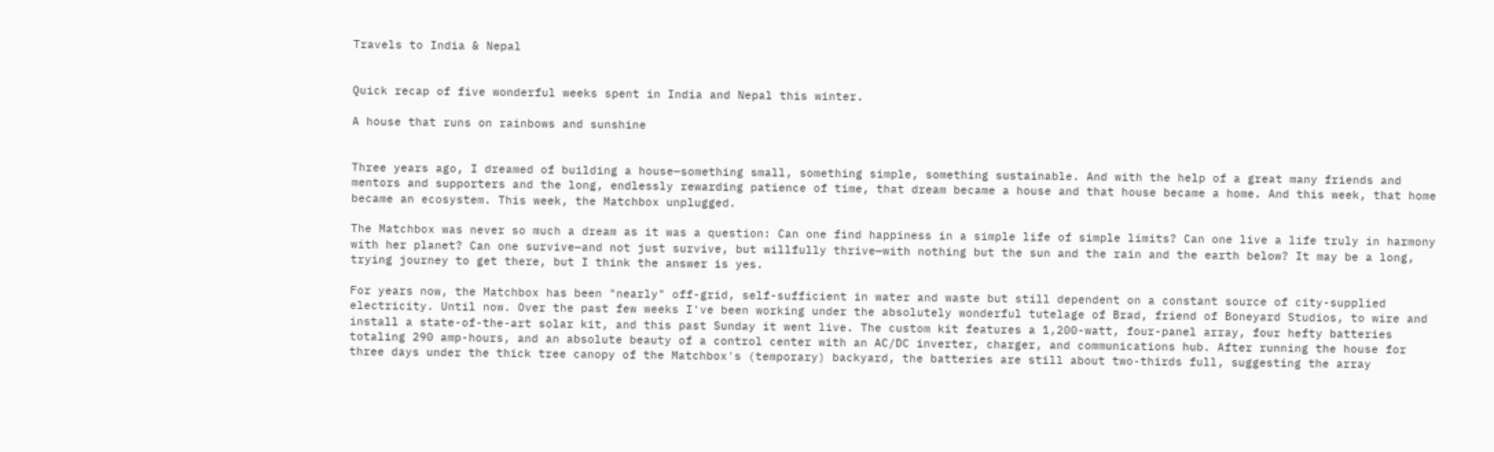Travels to India & Nepal


Quick recap of five wonderful weeks spent in India and Nepal this winter.

A house that runs on rainbows and sunshine


Three years ago, I dreamed of building a house—something small, something simple, something sustainable. And with the help of a great many friends and mentors and supporters and the long, endlessly rewarding patience of time, that dream became a house and that house became a home. And this week, that home became an ecosystem. This week, the Matchbox unplugged.

The Matchbox was never so much a dream as it was a question: Can one find happiness in a simple life of simple limits? Can one live a life truly in harmony with her planet? Can one survive—and not just survive, but willfully thrive—with nothing but the sun and the rain and the earth below? It may be a long, trying journey to get there, but I think the answer is yes.

For years now, the Matchbox has been "nearly" off-grid, self-sufficient in water and waste but still dependent on a constant source of city-supplied electricity. Until now. Over the past few weeks I've been working under the absolutely wonderful tutelage of Brad, friend of Boneyard Studios, to wire and install a state-of-the-art solar kit, and this past Sunday it went live. The custom kit features a 1,200-watt, four-panel array, four hefty batteries totaling 290 amp-hours, and an absolute beauty of a control center with an AC/DC inverter, charger, and communications hub. After running the house for three days under the thick tree canopy of the Matchbox's (temporary) backyard, the batteries are still about two-thirds full, suggesting the array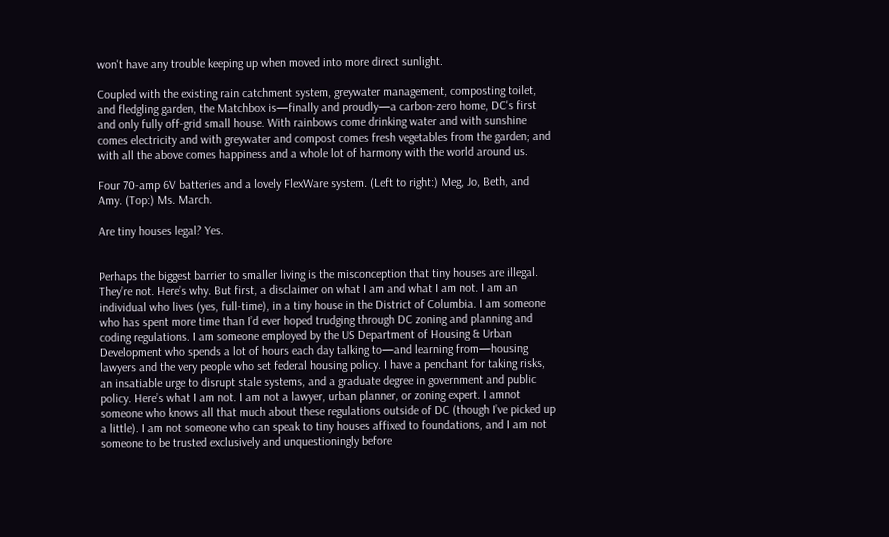won't have any trouble keeping up when moved into more direct sunlight.

Coupled with the existing rain catchment system, greywater management, composting toilet, and fledgling garden, the Matchbox is—finally and proudly—a carbon-zero home, DC's first and only fully off-grid small house. With rainbows come drinking water and with sunshine comes electricity and with greywater and compost comes fresh vegetables from the garden; and with all the above comes happiness and a whole lot of harmony with the world around us.

Four 70-amp 6V batteries and a lovely FlexWare system. (Left to right:) Meg, Jo, Beth, and Amy. (Top:) Ms. March.

Are tiny houses legal? Yes.


Perhaps the biggest barrier to smaller living is the misconception that tiny houses are illegal. They’re not. Here’s why. But first, a disclaimer on what I am and what I am not. I am an individual who lives (yes, full-time), in a tiny house in the District of Columbia. I am someone who has spent more time than I’d ever hoped trudging through DC zoning and planning and coding regulations. I am someone employed by the US Department of Housing & Urban Development who spends a lot of hours each day talking to—and learning from—housing lawyers and the very people who set federal housing policy. I have a penchant for taking risks, an insatiable urge to disrupt stale systems, and a graduate degree in government and public policy. Here’s what I am not. I am not a lawyer, urban planner, or zoning expert. I amnot someone who knows all that much about these regulations outside of DC (though I’ve picked up a little). I am not someone who can speak to tiny houses affixed to foundations, and I am not someone to be trusted exclusively and unquestioningly before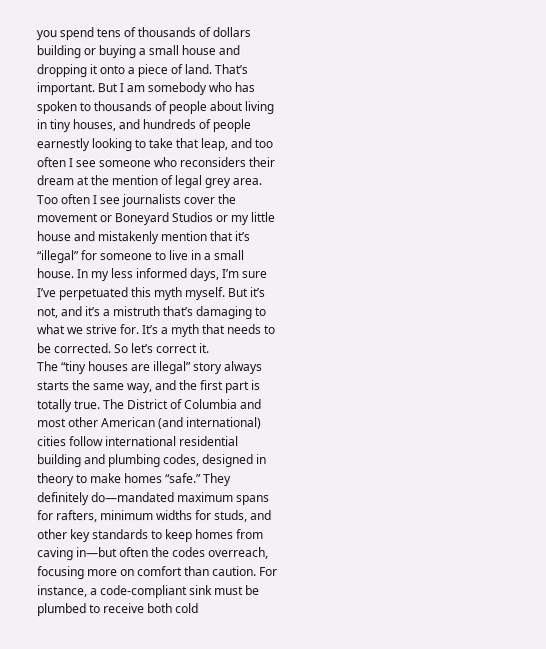you spend tens of thousands of dollars building or buying a small house and dropping it onto a piece of land. That’s important. But I am somebody who has spoken to thousands of people about living in tiny houses, and hundreds of people earnestly looking to take that leap, and too often I see someone who reconsiders their dream at the mention of legal grey area. Too often I see journalists cover the movement or Boneyard Studios or my little house and mistakenly mention that it’s “illegal” for someone to live in a small house. In my less informed days, I’m sure I’ve perpetuated this myth myself. But it’s not, and it’s a mistruth that’s damaging to what we strive for. It’s a myth that needs to be corrected. So let’s correct it.
The “tiny houses are illegal” story always starts the same way, and the first part is totally true. The District of Columbia and most other American (and international) cities follow international residential building and plumbing codes, designed in theory to make homes “safe.” They definitely do—mandated maximum spans for rafters, minimum widths for studs, and other key standards to keep homes from caving in—but often the codes overreach, focusing more on comfort than caution. For instance, a code-compliant sink must be plumbed to receive both cold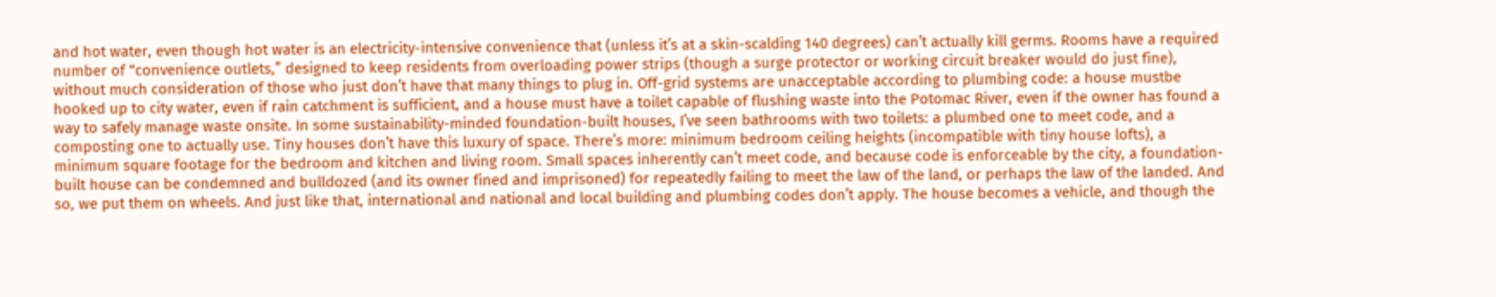and hot water, even though hot water is an electricity-intensive convenience that (unless it’s at a skin-scalding 140 degrees) can’t actually kill germs. Rooms have a required number of “convenience outlets,” designed to keep residents from overloading power strips (though a surge protector or working circuit breaker would do just fine), without much consideration of those who just don’t have that many things to plug in. Off-grid systems are unacceptable according to plumbing code: a house mustbe hooked up to city water, even if rain catchment is sufficient, and a house must have a toilet capable of flushing waste into the Potomac River, even if the owner has found a way to safely manage waste onsite. In some sustainability-minded foundation-built houses, I’ve seen bathrooms with two toilets: a plumbed one to meet code, and a composting one to actually use. Tiny houses don’t have this luxury of space. There’s more: minimum bedroom ceiling heights (incompatible with tiny house lofts), a minimum square footage for the bedroom and kitchen and living room. Small spaces inherently can’t meet code, and because code is enforceable by the city, a foundation-built house can be condemned and bulldozed (and its owner fined and imprisoned) for repeatedly failing to meet the law of the land, or perhaps the law of the landed. And so, we put them on wheels. And just like that, international and national and local building and plumbing codes don’t apply. The house becomes a vehicle, and though the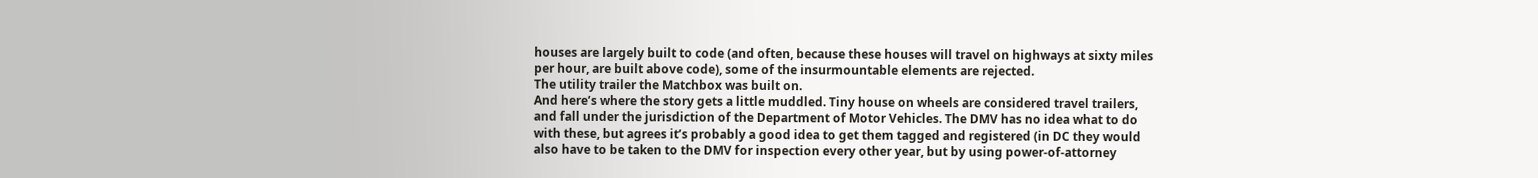houses are largely built to code (and often, because these houses will travel on highways at sixty miles per hour, are built above code), some of the insurmountable elements are rejected.
The utility trailer the Matchbox was built on.
And here’s where the story gets a little muddled. Tiny house on wheels are considered travel trailers, and fall under the jurisdiction of the Department of Motor Vehicles. The DMV has no idea what to do with these, but agrees it’s probably a good idea to get them tagged and registered (in DC they would also have to be taken to the DMV for inspection every other year, but by using power-of-attorney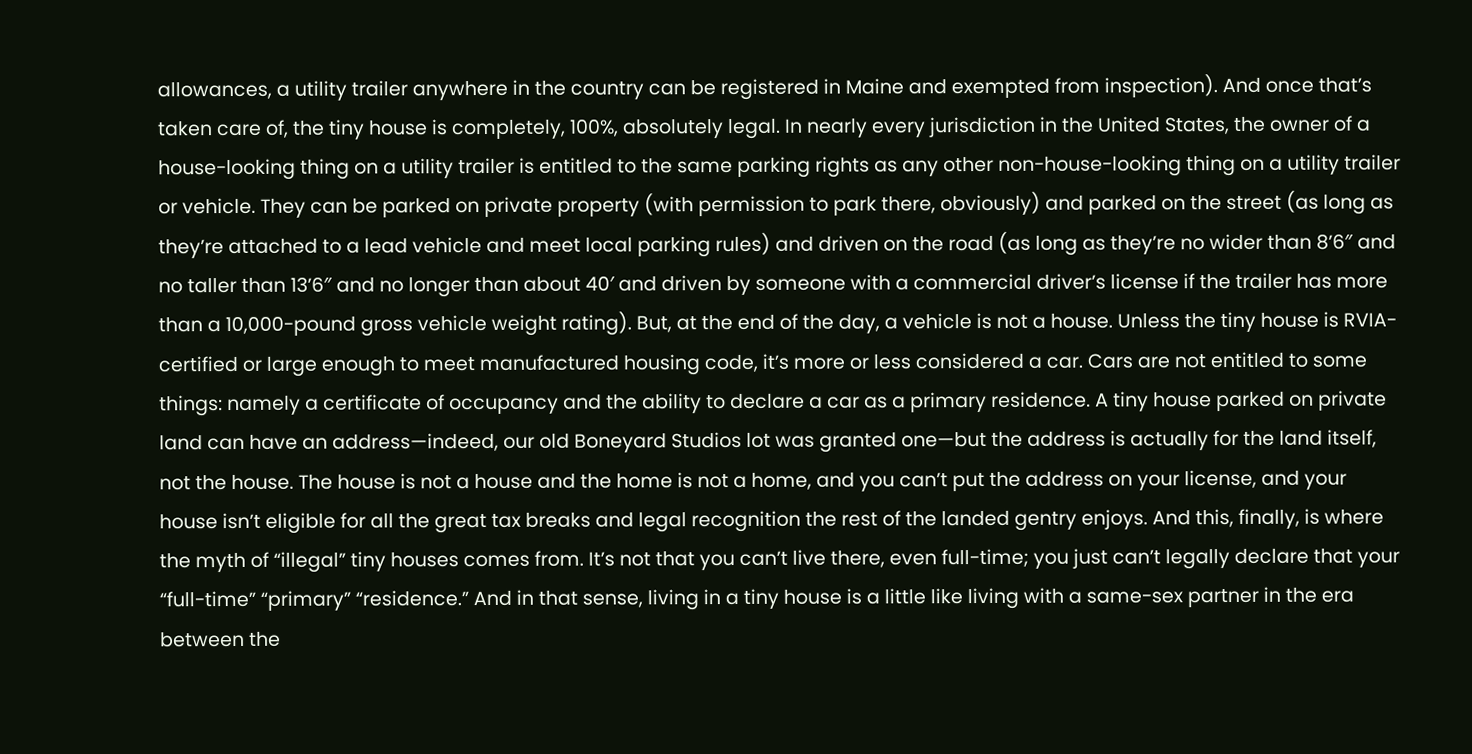allowances, a utility trailer anywhere in the country can be registered in Maine and exempted from inspection). And once that’s taken care of, the tiny house is completely, 100%, absolutely legal. In nearly every jurisdiction in the United States, the owner of a house-looking thing on a utility trailer is entitled to the same parking rights as any other non-house-looking thing on a utility trailer or vehicle. They can be parked on private property (with permission to park there, obviously) and parked on the street (as long as they’re attached to a lead vehicle and meet local parking rules) and driven on the road (as long as they’re no wider than 8’6″ and no taller than 13’6″ and no longer than about 40′ and driven by someone with a commercial driver’s license if the trailer has more than a 10,000-pound gross vehicle weight rating). But, at the end of the day, a vehicle is not a house. Unless the tiny house is RVIA-certified or large enough to meet manufactured housing code, it’s more or less considered a car. Cars are not entitled to some things: namely a certificate of occupancy and the ability to declare a car as a primary residence. A tiny house parked on private land can have an address—indeed, our old Boneyard Studios lot was granted one—but the address is actually for the land itself, not the house. The house is not a house and the home is not a home, and you can’t put the address on your license, and your house isn’t eligible for all the great tax breaks and legal recognition the rest of the landed gentry enjoys. And this, finally, is where the myth of “illegal” tiny houses comes from. It’s not that you can’t live there, even full-time; you just can’t legally declare that your “full-time” “primary” “residence.” And in that sense, living in a tiny house is a little like living with a same-sex partner in the era between the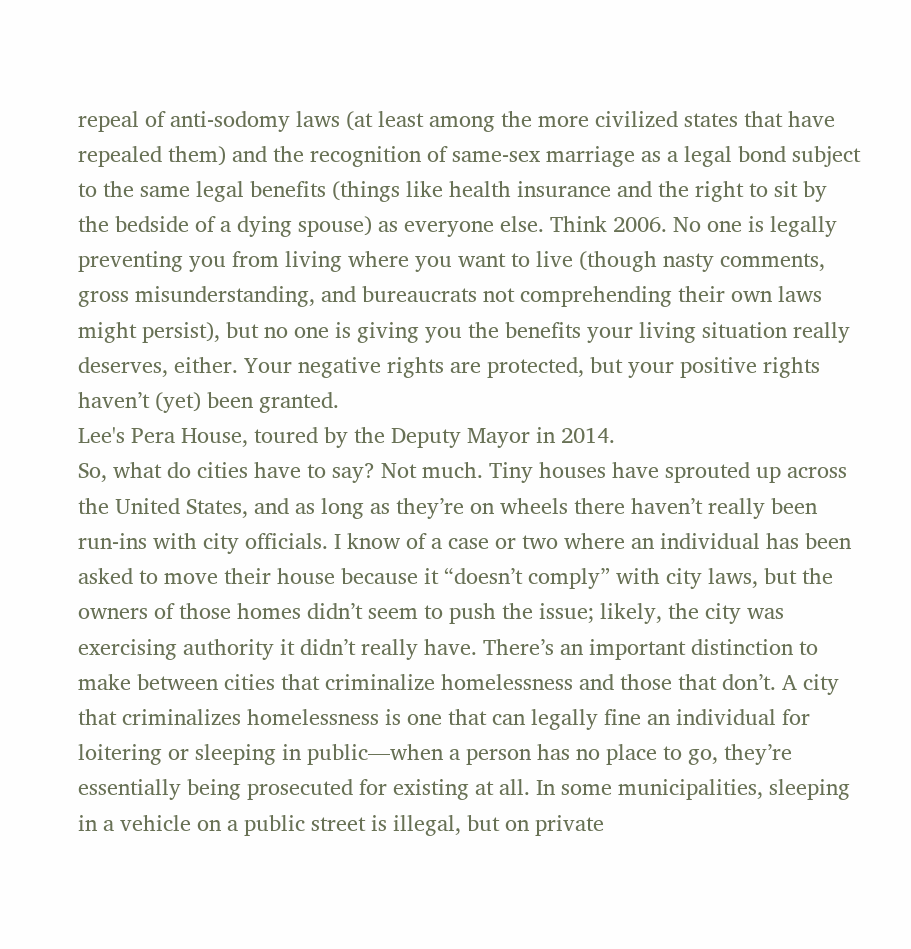repeal of anti-sodomy laws (at least among the more civilized states that have repealed them) and the recognition of same-sex marriage as a legal bond subject to the same legal benefits (things like health insurance and the right to sit by the bedside of a dying spouse) as everyone else. Think 2006. No one is legally preventing you from living where you want to live (though nasty comments, gross misunderstanding, and bureaucrats not comprehending their own laws might persist), but no one is giving you the benefits your living situation really deserves, either. Your negative rights are protected, but your positive rights haven’t (yet) been granted.
Lee's Pera House, toured by the Deputy Mayor in 2014.
So, what do cities have to say? Not much. Tiny houses have sprouted up across the United States, and as long as they’re on wheels there haven’t really been run-ins with city officials. I know of a case or two where an individual has been asked to move their house because it “doesn’t comply” with city laws, but the owners of those homes didn’t seem to push the issue; likely, the city was exercising authority it didn’t really have. There’s an important distinction to make between cities that criminalize homelessness and those that don’t. A city that criminalizes homelessness is one that can legally fine an individual for loitering or sleeping in public—when a person has no place to go, they’re essentially being prosecuted for existing at all. In some municipalities, sleeping in a vehicle on a public street is illegal, but on private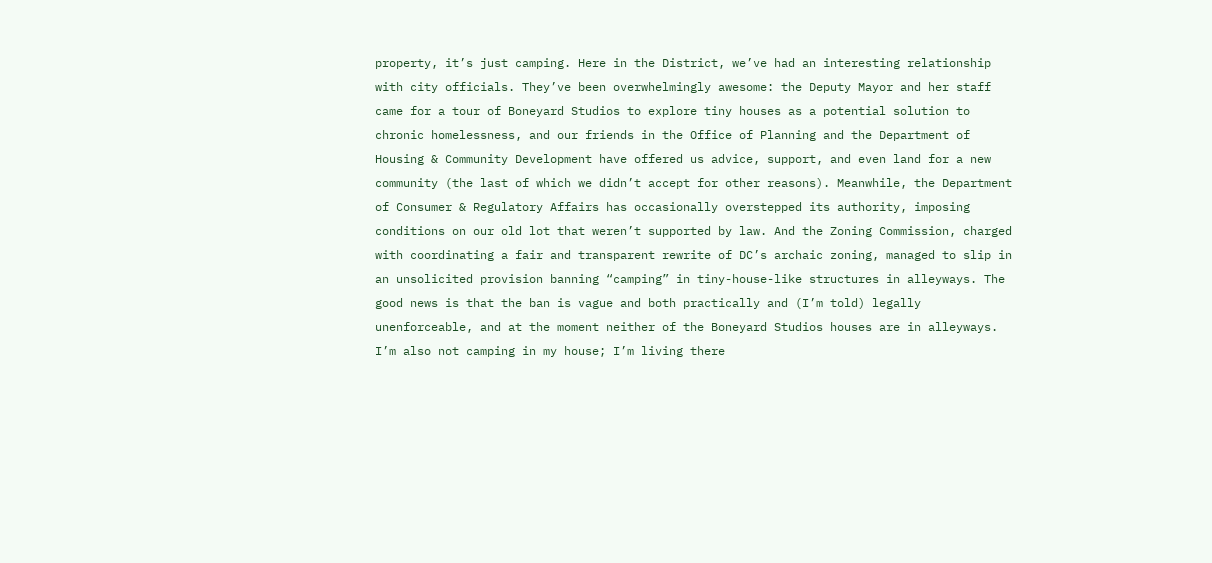property, it’s just camping. Here in the District, we’ve had an interesting relationship with city officials. They’ve been overwhelmingly awesome: the Deputy Mayor and her staff came for a tour of Boneyard Studios to explore tiny houses as a potential solution to chronic homelessness, and our friends in the Office of Planning and the Department of Housing & Community Development have offered us advice, support, and even land for a new community (the last of which we didn’t accept for other reasons). Meanwhile, the Department of Consumer & Regulatory Affairs has occasionally overstepped its authority, imposing conditions on our old lot that weren’t supported by law. And the Zoning Commission, charged with coordinating a fair and transparent rewrite of DC’s archaic zoning, managed to slip in an unsolicited provision banning “camping” in tiny-house-like structures in alleyways. The good news is that the ban is vague and both practically and (I’m told) legally unenforceable, and at the moment neither of the Boneyard Studios houses are in alleyways. I’m also not camping in my house; I’m living there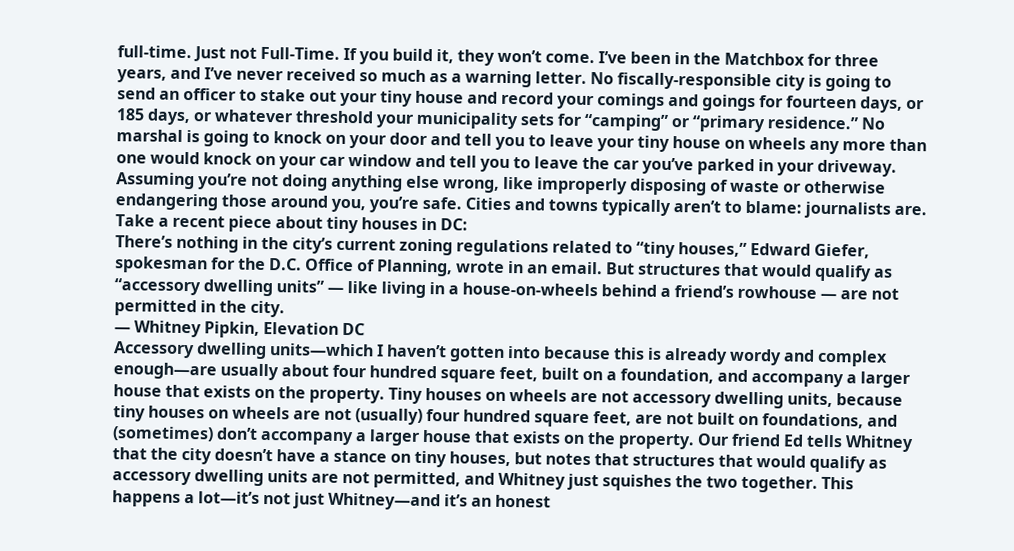full-time. Just not Full-Time. If you build it, they won’t come. I’ve been in the Matchbox for three years, and I’ve never received so much as a warning letter. No fiscally-responsible city is going to send an officer to stake out your tiny house and record your comings and goings for fourteen days, or 185 days, or whatever threshold your municipality sets for “camping” or “primary residence.” No marshal is going to knock on your door and tell you to leave your tiny house on wheels any more than one would knock on your car window and tell you to leave the car you’ve parked in your driveway. Assuming you’re not doing anything else wrong, like improperly disposing of waste or otherwise endangering those around you, you’re safe. Cities and towns typically aren’t to blame: journalists are. Take a recent piece about tiny houses in DC:
There’s nothing in the city’s current zoning regulations related to “tiny houses,” Edward Giefer, spokesman for the D.C. Office of Planning, wrote in an email. But structures that would qualify as “accessory dwelling units” — like living in a house-on-wheels behind a friend’s rowhouse — are not permitted in the city.
— Whitney Pipkin, Elevation DC
Accessory dwelling units—which I haven’t gotten into because this is already wordy and complex enough—are usually about four hundred square feet, built on a foundation, and accompany a larger house that exists on the property. Tiny houses on wheels are not accessory dwelling units, because tiny houses on wheels are not (usually) four hundred square feet, are not built on foundations, and (sometimes) don’t accompany a larger house that exists on the property. Our friend Ed tells Whitney that the city doesn’t have a stance on tiny houses, but notes that structures that would qualify as accessory dwelling units are not permitted, and Whitney just squishes the two together. This happens a lot—it’s not just Whitney—and it’s an honest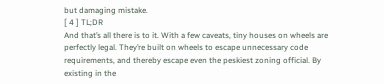but damaging mistake.
[ 4 ] TL;DR
And that’s all there is to it. With a few caveats, tiny houses on wheels are perfectly legal. They’re built on wheels to escape unnecessary code requirements, and thereby escape even the peskiest zoning official. By existing in the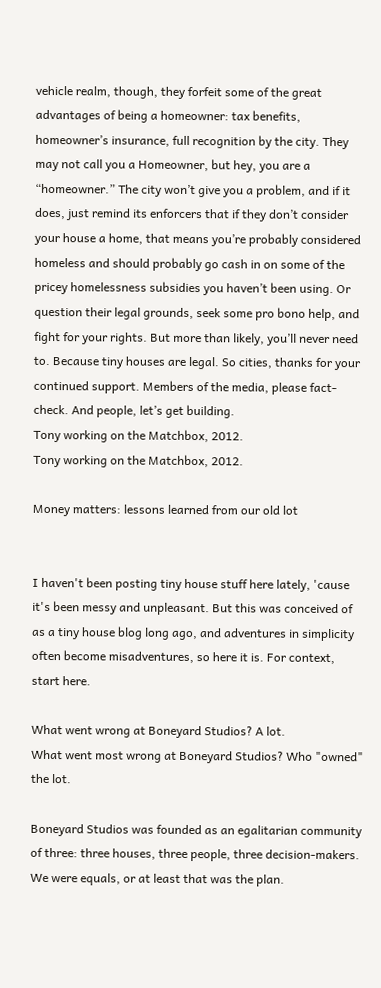vehicle realm, though, they forfeit some of the great advantages of being a homeowner: tax benefits, homeowner’s insurance, full recognition by the city. They may not call you a Homeowner, but hey, you are a “homeowner.” The city won’t give you a problem, and if it does, just remind its enforcers that if they don’t consider your house a home, that means you’re probably considered homeless and should probably go cash in on some of the pricey homelessness subsidies you haven’t been using. Or question their legal grounds, seek some pro bono help, and fight for your rights. But more than likely, you’ll never need to. Because tiny houses are legal. So cities, thanks for your continued support. Members of the media, please fact-check. And people, let’s get building.
Tony working on the Matchbox, 2012.
Tony working on the Matchbox, 2012.

Money matters: lessons learned from our old lot


I haven't been posting tiny house stuff here lately, 'cause it's been messy and unpleasant. But this was conceived of as a tiny house blog long ago, and adventures in simplicity often become misadventures, so here it is. For context, start here.

What went wrong at Boneyard Studios? A lot.
What went most wrong at Boneyard Studios? Who "owned" the lot.

Boneyard Studios was founded as an egalitarian community of three: three houses, three people, three decision-makers. We were equals, or at least that was the plan.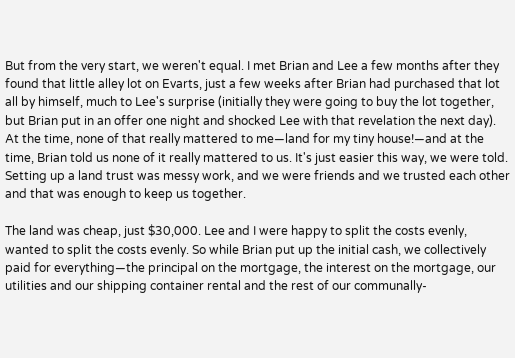But from the very start, we weren't equal. I met Brian and Lee a few months after they found that little alley lot on Evarts, just a few weeks after Brian had purchased that lot all by himself, much to Lee's surprise (initially they were going to buy the lot together, but Brian put in an offer one night and shocked Lee with that revelation the next day). At the time, none of that really mattered to me—land for my tiny house!—and at the time, Brian told us none of it really mattered to us. It's just easier this way, we were told. Setting up a land trust was messy work, and we were friends and we trusted each other and that was enough to keep us together.

The land was cheap, just $30,000. Lee and I were happy to split the costs evenly, wanted to split the costs evenly. So while Brian put up the initial cash, we collectively paid for everything—the principal on the mortgage, the interest on the mortgage, our utilities and our shipping container rental and the rest of our communally-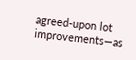agreed-upon lot improvements—as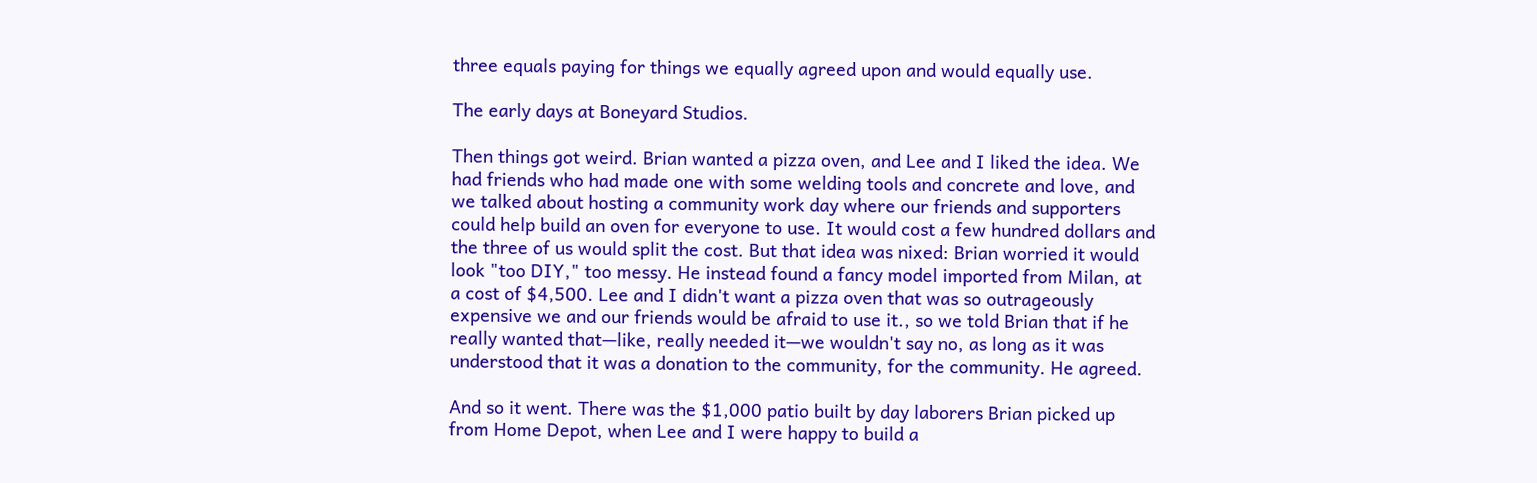three equals paying for things we equally agreed upon and would equally use.

The early days at Boneyard Studios.

Then things got weird. Brian wanted a pizza oven, and Lee and I liked the idea. We had friends who had made one with some welding tools and concrete and love, and we talked about hosting a community work day where our friends and supporters could help build an oven for everyone to use. It would cost a few hundred dollars and the three of us would split the cost. But that idea was nixed: Brian worried it would look "too DIY," too messy. He instead found a fancy model imported from Milan, at a cost of $4,500. Lee and I didn't want a pizza oven that was so outrageously expensive we and our friends would be afraid to use it., so we told Brian that if he really wanted that—like, really needed it—we wouldn't say no, as long as it was understood that it was a donation to the community, for the community. He agreed.

And so it went. There was the $1,000 patio built by day laborers Brian picked up from Home Depot, when Lee and I were happy to build a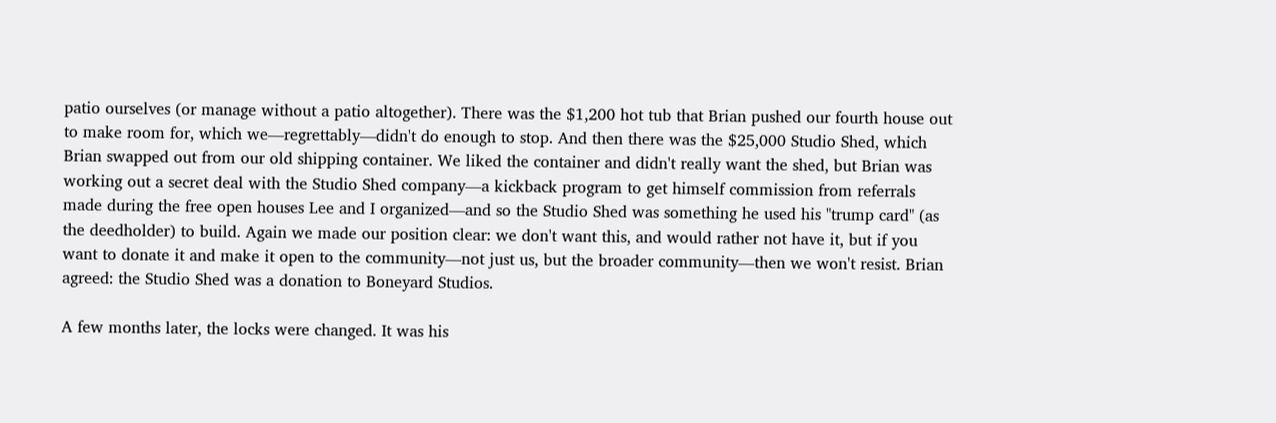patio ourselves (or manage without a patio altogether). There was the $1,200 hot tub that Brian pushed our fourth house out to make room for, which we—regrettably—didn't do enough to stop. And then there was the $25,000 Studio Shed, which Brian swapped out from our old shipping container. We liked the container and didn't really want the shed, but Brian was working out a secret deal with the Studio Shed company—a kickback program to get himself commission from referrals made during the free open houses Lee and I organized—and so the Studio Shed was something he used his "trump card" (as the deedholder) to build. Again we made our position clear: we don't want this, and would rather not have it, but if you want to donate it and make it open to the community—not just us, but the broader community—then we won't resist. Brian agreed: the Studio Shed was a donation to Boneyard Studios.

A few months later, the locks were changed. It was his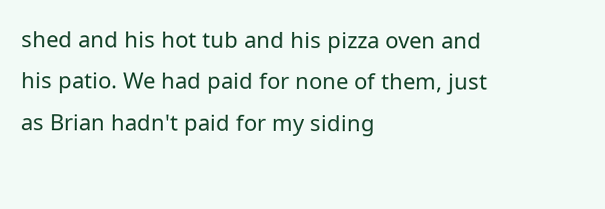shed and his hot tub and his pizza oven and his patio. We had paid for none of them, just as Brian hadn't paid for my siding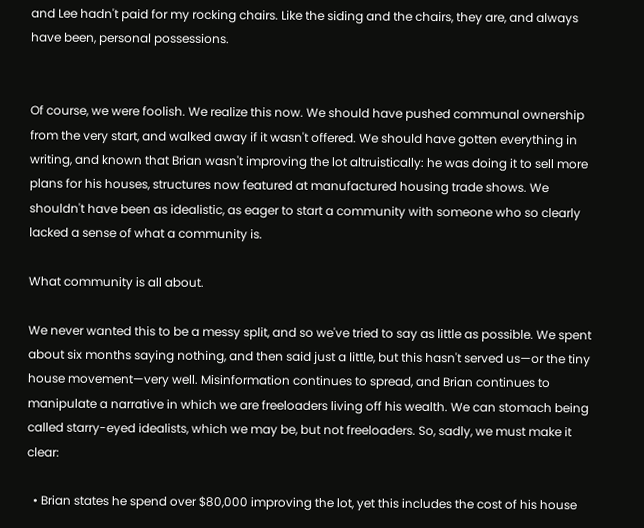and Lee hadn't paid for my rocking chairs. Like the siding and the chairs, they are, and always have been, personal possessions.


Of course, we were foolish. We realize this now. We should have pushed communal ownership from the very start, and walked away if it wasn't offered. We should have gotten everything in writing, and known that Brian wasn't improving the lot altruistically: he was doing it to sell more plans for his houses, structures now featured at manufactured housing trade shows. We shouldn't have been as idealistic, as eager to start a community with someone who so clearly lacked a sense of what a community is.

What community is all about.

We never wanted this to be a messy split, and so we've tried to say as little as possible. We spent about six months saying nothing, and then said just a little, but this hasn't served us—or the tiny house movement—very well. Misinformation continues to spread, and Brian continues to manipulate a narrative in which we are freeloaders living off his wealth. We can stomach being called starry-eyed idealists, which we may be, but not freeloaders. So, sadly, we must make it clear:

  • Brian states he spend over $80,000 improving the lot, yet this includes the cost of his house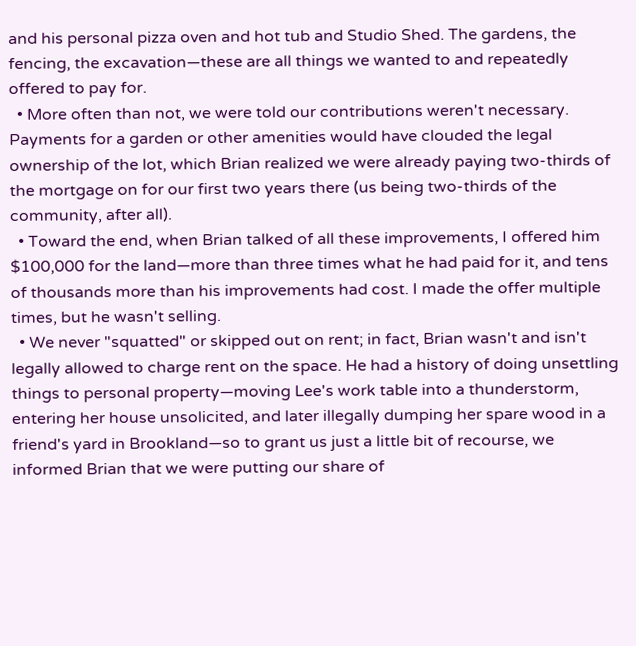and his personal pizza oven and hot tub and Studio Shed. The gardens, the fencing, the excavation—these are all things we wanted to and repeatedly offered to pay for.
  • More often than not, we were told our contributions weren't necessary. Payments for a garden or other amenities would have clouded the legal ownership of the lot, which Brian realized we were already paying two-thirds of the mortgage on for our first two years there (us being two-thirds of the community, after all).
  • Toward the end, when Brian talked of all these improvements, I offered him $100,000 for the land—more than three times what he had paid for it, and tens of thousands more than his improvements had cost. I made the offer multiple times, but he wasn't selling.
  • We never "squatted" or skipped out on rent; in fact, Brian wasn't and isn't legally allowed to charge rent on the space. He had a history of doing unsettling things to personal property—moving Lee's work table into a thunderstorm, entering her house unsolicited, and later illegally dumping her spare wood in a friend's yard in Brookland—so to grant us just a little bit of recourse, we informed Brian that we were putting our share of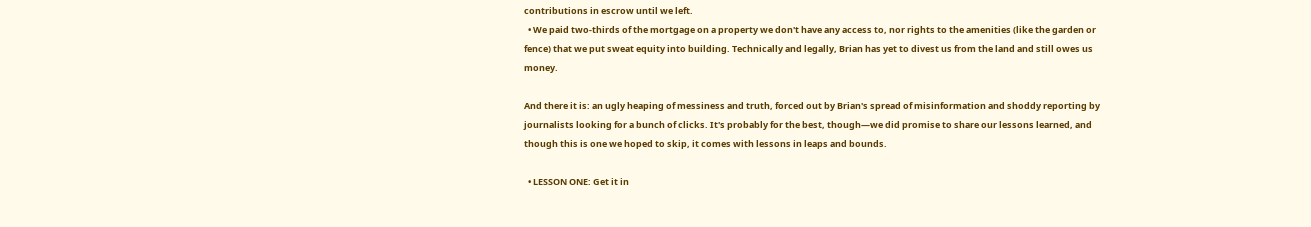contributions in escrow until we left.
  • We paid two-thirds of the mortgage on a property we don't have any access to, nor rights to the amenities (like the garden or fence) that we put sweat equity into building. Technically and legally, Brian has yet to divest us from the land and still owes us money.

And there it is: an ugly heaping of messiness and truth, forced out by Brian's spread of misinformation and shoddy reporting by journalists looking for a bunch of clicks. It's probably for the best, though—we did promise to share our lessons learned, and though this is one we hoped to skip, it comes with lessons in leaps and bounds.

  • LESSON ONE: Get it in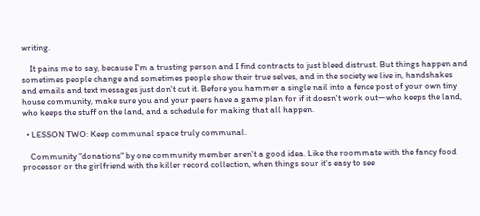writing.

    It pains me to say, because I'm a trusting person and I find contracts to just bleed distrust. But things happen and sometimes people change and sometimes people show their true selves, and in the society we live in, handshakes and emails and text messages just don't cut it. Before you hammer a single nail into a fence post of your own tiny house community, make sure you and your peers have a game plan for if it doesn't work out—who keeps the land, who keeps the stuff on the land, and a schedule for making that all happen.

  • LESSON TWO: Keep communal space truly communal.

    Community "donations" by one community member aren't a good idea. Like the roommate with the fancy food processor or the girlfriend with the killer record collection, when things sour it's easy to see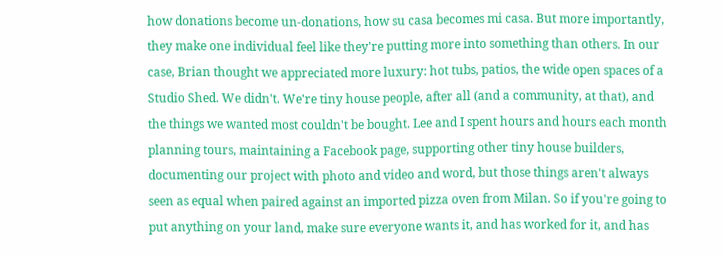how donations become un-donations, how su casa becomes mi casa. But more importantly, they make one individual feel like they're putting more into something than others. In our case, Brian thought we appreciated more luxury: hot tubs, patios, the wide open spaces of a Studio Shed. We didn't. We're tiny house people, after all (and a community, at that), and the things we wanted most couldn't be bought. Lee and I spent hours and hours each month planning tours, maintaining a Facebook page, supporting other tiny house builders, documenting our project with photo and video and word, but those things aren't always seen as equal when paired against an imported pizza oven from Milan. So if you're going to put anything on your land, make sure everyone wants it, and has worked for it, and has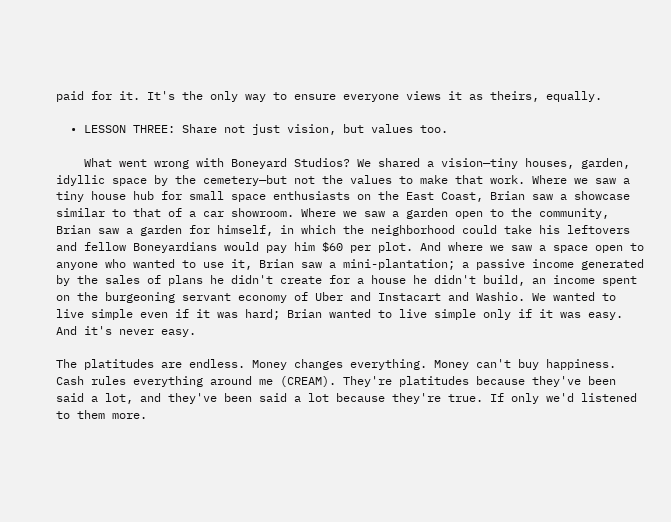paid for it. It's the only way to ensure everyone views it as theirs, equally.

  • LESSON THREE: Share not just vision, but values too.

    What went wrong with Boneyard Studios? We shared a vision—tiny houses, garden, idyllic space by the cemetery—but not the values to make that work. Where we saw a tiny house hub for small space enthusiasts on the East Coast, Brian saw a showcase similar to that of a car showroom. Where we saw a garden open to the community, Brian saw a garden for himself, in which the neighborhood could take his leftovers and fellow Boneyardians would pay him $60 per plot. And where we saw a space open to anyone who wanted to use it, Brian saw a mini-plantation; a passive income generated by the sales of plans he didn't create for a house he didn't build, an income spent on the burgeoning servant economy of Uber and Instacart and Washio. We wanted to live simple even if it was hard; Brian wanted to live simple only if it was easy. And it's never easy.

The platitudes are endless. Money changes everything. Money can't buy happiness. Cash rules everything around me (CREAM). They're platitudes because they've been said a lot, and they've been said a lot because they're true. If only we'd listened to them more.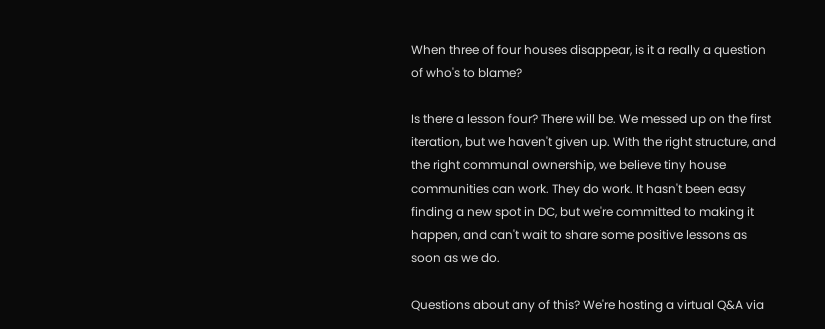When three of four houses disappear, is it a really a question of who's to blame?

Is there a lesson four? There will be. We messed up on the first iteration, but we haven't given up. With the right structure, and the right communal ownership, we believe tiny house communities can work. They do work. It hasn't been easy finding a new spot in DC, but we're committed to making it happen, and can't wait to share some positive lessons as soon as we do.

Questions about any of this? We're hosting a virtual Q&A via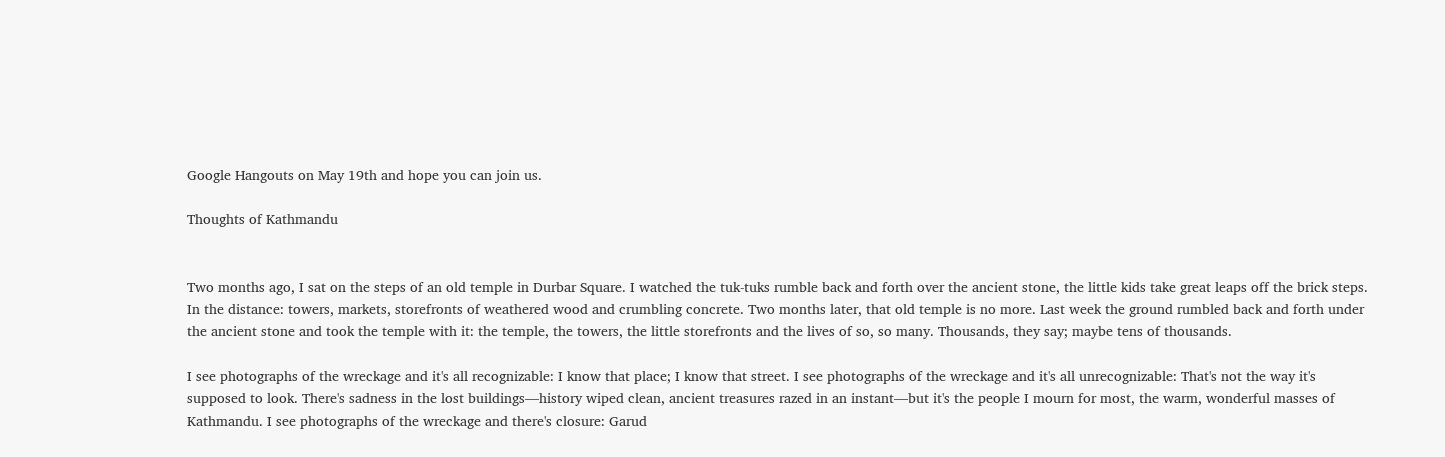Google Hangouts on May 19th and hope you can join us.

Thoughts of Kathmandu


Two months ago, I sat on the steps of an old temple in Durbar Square. I watched the tuk-tuks rumble back and forth over the ancient stone, the little kids take great leaps off the brick steps. In the distance: towers, markets, storefronts of weathered wood and crumbling concrete. Two months later, that old temple is no more. Last week the ground rumbled back and forth under the ancient stone and took the temple with it: the temple, the towers, the little storefronts and the lives of so, so many. Thousands, they say; maybe tens of thousands.

I see photographs of the wreckage and it's all recognizable: I know that place; I know that street. I see photographs of the wreckage and it's all unrecognizable: That's not the way it's supposed to look. There's sadness in the lost buildings—history wiped clean, ancient treasures razed in an instant—but it's the people I mourn for most, the warm, wonderful masses of Kathmandu. I see photographs of the wreckage and there's closure: Garud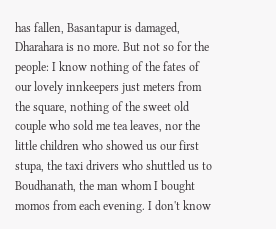has fallen, Basantapur is damaged, Dharahara is no more. But not so for the people: I know nothing of the fates of our lovely innkeepers just meters from the square, nothing of the sweet old couple who sold me tea leaves, nor the little children who showed us our first stupa, the taxi drivers who shuttled us to Boudhanath, the man whom I bought momos from each evening. I don't know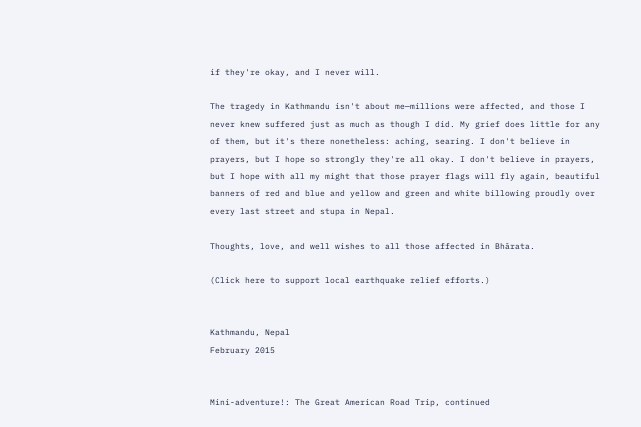if they're okay, and I never will.

The tragedy in Kathmandu isn't about me—millions were affected, and those I never knew suffered just as much as though I did. My grief does little for any of them, but it's there nonetheless: aching, searing. I don't believe in prayers, but I hope so strongly they're all okay. I don't believe in prayers, but I hope with all my might that those prayer flags will fly again, beautiful banners of red and blue and yellow and green and white billowing proudly over every last street and stupa in Nepal.

Thoughts, love, and well wishes to all those affected in Bhārata.

(Click here to support local earthquake relief efforts.)


Kathmandu, Nepal
February 2015


Mini-adventure!: The Great American Road Trip, continued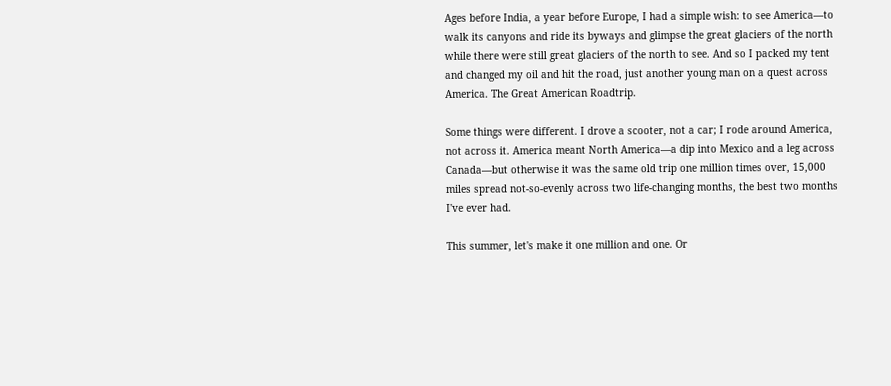Ages before India, a year before Europe, I had a simple wish: to see America—to walk its canyons and ride its byways and glimpse the great glaciers of the north while there were still great glaciers of the north to see. And so I packed my tent and changed my oil and hit the road, just another young man on a quest across America. The Great American Roadtrip.

Some things were different. I drove a scooter, not a car; I rode around America, not across it. America meant North America—a dip into Mexico and a leg across Canada—but otherwise it was the same old trip one million times over, 15,000 miles spread not-so-evenly across two life-changing months, the best two months I've ever had.

This summer, let's make it one million and one. Or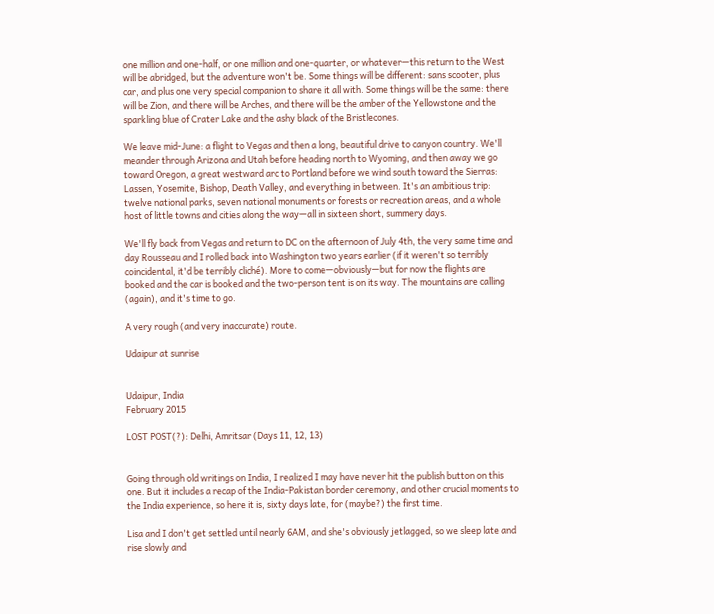one million and one-half, or one million and one-quarter, or whatever—this return to the West will be abridged, but the adventure won't be. Some things will be different: sans scooter, plus car, and plus one very special companion to share it all with. Some things will be the same: there will be Zion, and there will be Arches, and there will be the amber of the Yellowstone and the sparkling blue of Crater Lake and the ashy black of the Bristlecones.

We leave mid-June: a flight to Vegas and then a long, beautiful drive to canyon country. We'll meander through Arizona and Utah before heading north to Wyoming, and then away we go toward Oregon, a great westward arc to Portland before we wind south toward the Sierras: Lassen, Yosemite, Bishop, Death Valley, and everything in between. It's an ambitious trip: twelve national parks, seven national monuments or forests or recreation areas, and a whole host of little towns and cities along the way—all in sixteen short, summery days.

We'll fly back from Vegas and return to DC on the afternoon of July 4th, the very same time and day Rousseau and I rolled back into Washington two years earlier (if it weren't so terribly coincidental, it'd be terribly cliché). More to come—obviously—but for now the flights are booked and the car is booked and the two-person tent is on its way. The mountains are calling (again), and it's time to go.

A very rough (and very inaccurate) route.

Udaipur at sunrise


Udaipur, India
February 2015

LOST POST(?): Delhi, Amritsar (Days 11, 12, 13)


Going through old writings on India, I realized I may have never hit the publish button on this one. But it includes a recap of the India-Pakistan border ceremony, and other crucial moments to the India experience, so here it is, sixty days late, for (maybe?) the first time.

Lisa and I don't get settled until nearly 6AM, and she's obviously jetlagged, so we sleep late and rise slowly and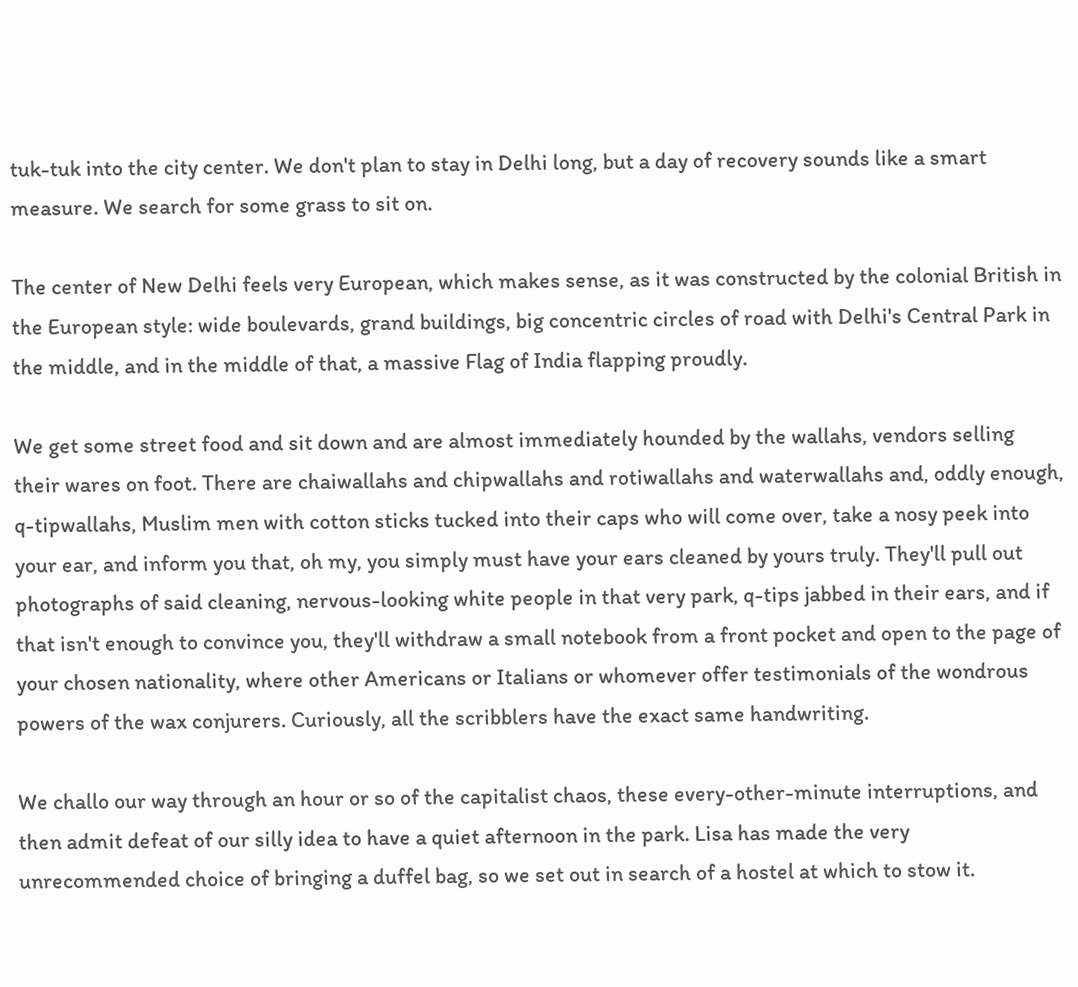tuk-tuk into the city center. We don't plan to stay in Delhi long, but a day of recovery sounds like a smart measure. We search for some grass to sit on.

The center of New Delhi feels very European, which makes sense, as it was constructed by the colonial British in the European style: wide boulevards, grand buildings, big concentric circles of road with Delhi's Central Park in the middle, and in the middle of that, a massive Flag of India flapping proudly.

We get some street food and sit down and are almost immediately hounded by the wallahs, vendors selling their wares on foot. There are chaiwallahs and chipwallahs and rotiwallahs and waterwallahs and, oddly enough, q-tipwallahs, Muslim men with cotton sticks tucked into their caps who will come over, take a nosy peek into your ear, and inform you that, oh my, you simply must have your ears cleaned by yours truly. They'll pull out photographs of said cleaning, nervous-looking white people in that very park, q-tips jabbed in their ears, and if that isn't enough to convince you, they'll withdraw a small notebook from a front pocket and open to the page of your chosen nationality, where other Americans or Italians or whomever offer testimonials of the wondrous powers of the wax conjurers. Curiously, all the scribblers have the exact same handwriting.

We challo our way through an hour or so of the capitalist chaos, these every-other-minute interruptions, and then admit defeat of our silly idea to have a quiet afternoon in the park. Lisa has made the very unrecommended choice of bringing a duffel bag, so we set out in search of a hostel at which to stow it.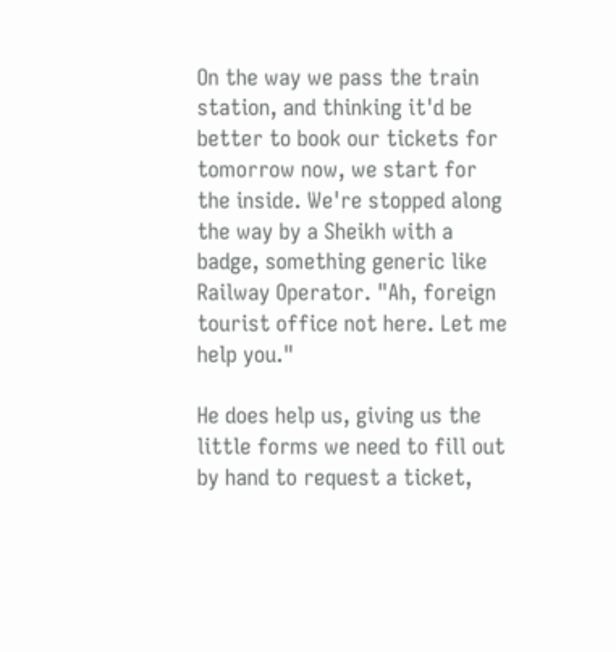On the way we pass the train station, and thinking it'd be better to book our tickets for tomorrow now, we start for the inside. We're stopped along the way by a Sheikh with a badge, something generic like Railway Operator. "Ah, foreign tourist office not here. Let me help you."

He does help us, giving us the little forms we need to fill out by hand to request a ticket,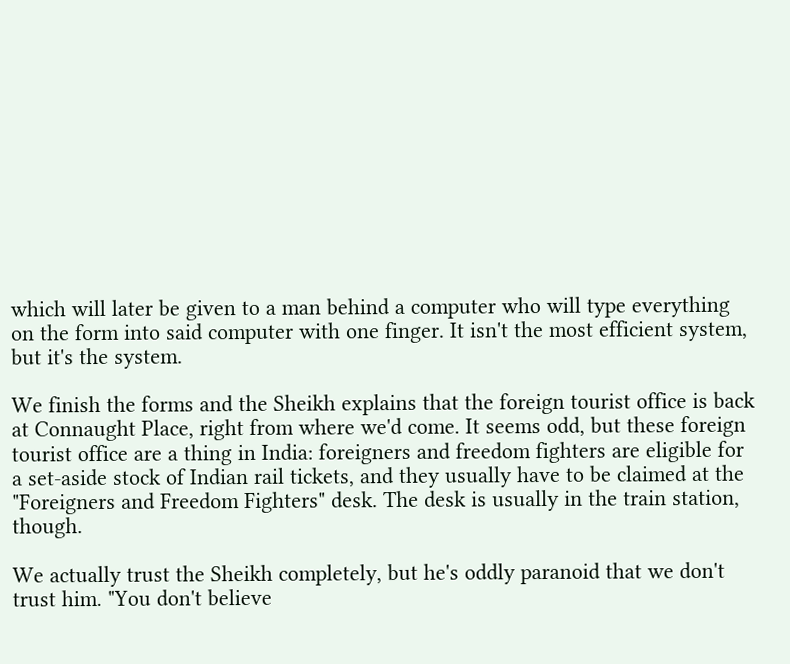which will later be given to a man behind a computer who will type everything on the form into said computer with one finger. It isn't the most efficient system, but it's the system.

We finish the forms and the Sheikh explains that the foreign tourist office is back at Connaught Place, right from where we'd come. It seems odd, but these foreign tourist office are a thing in India: foreigners and freedom fighters are eligible for a set-aside stock of Indian rail tickets, and they usually have to be claimed at the "Foreigners and Freedom Fighters" desk. The desk is usually in the train station, though.

We actually trust the Sheikh completely, but he's oddly paranoid that we don't trust him. "You don't believe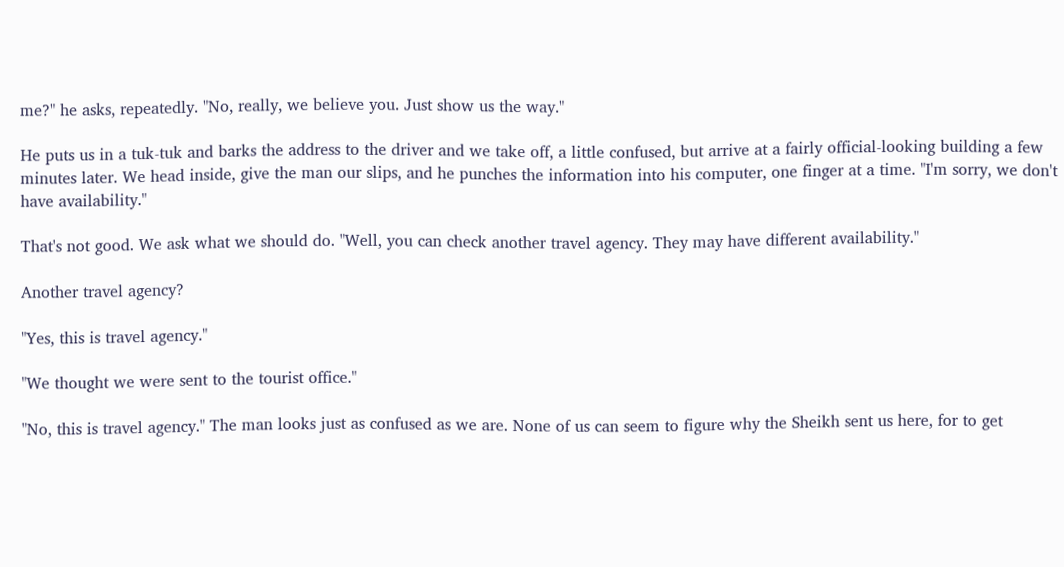me?" he asks, repeatedly. "No, really, we believe you. Just show us the way."

He puts us in a tuk-tuk and barks the address to the driver and we take off, a little confused, but arrive at a fairly official-looking building a few minutes later. We head inside, give the man our slips, and he punches the information into his computer, one finger at a time. "I'm sorry, we don't have availability."

That's not good. We ask what we should do. "Well, you can check another travel agency. They may have different availability."

Another travel agency?

"Yes, this is travel agency."

"We thought we were sent to the tourist office."

"No, this is travel agency." The man looks just as confused as we are. None of us can seem to figure why the Sheikh sent us here, for to get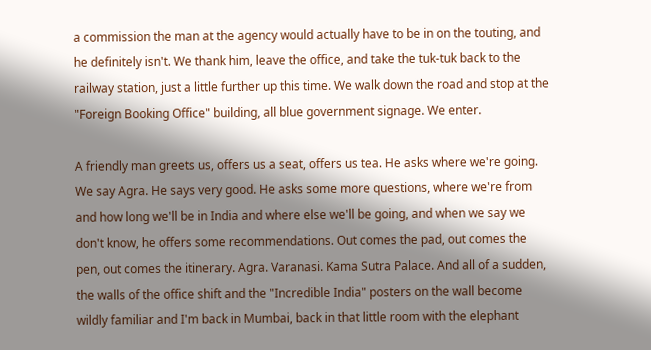a commission the man at the agency would actually have to be in on the touting, and he definitely isn't. We thank him, leave the office, and take the tuk-tuk back to the railway station, just a little further up this time. We walk down the road and stop at the "Foreign Booking Office" building, all blue government signage. We enter.

A friendly man greets us, offers us a seat, offers us tea. He asks where we're going. We say Agra. He says very good. He asks some more questions, where we're from and how long we'll be in India and where else we'll be going, and when we say we don't know, he offers some recommendations. Out comes the pad, out comes the pen, out comes the itinerary. Agra. Varanasi. Kama Sutra Palace. And all of a sudden, the walls of the office shift and the "Incredible India" posters on the wall become wildly familiar and I'm back in Mumbai, back in that little room with the elephant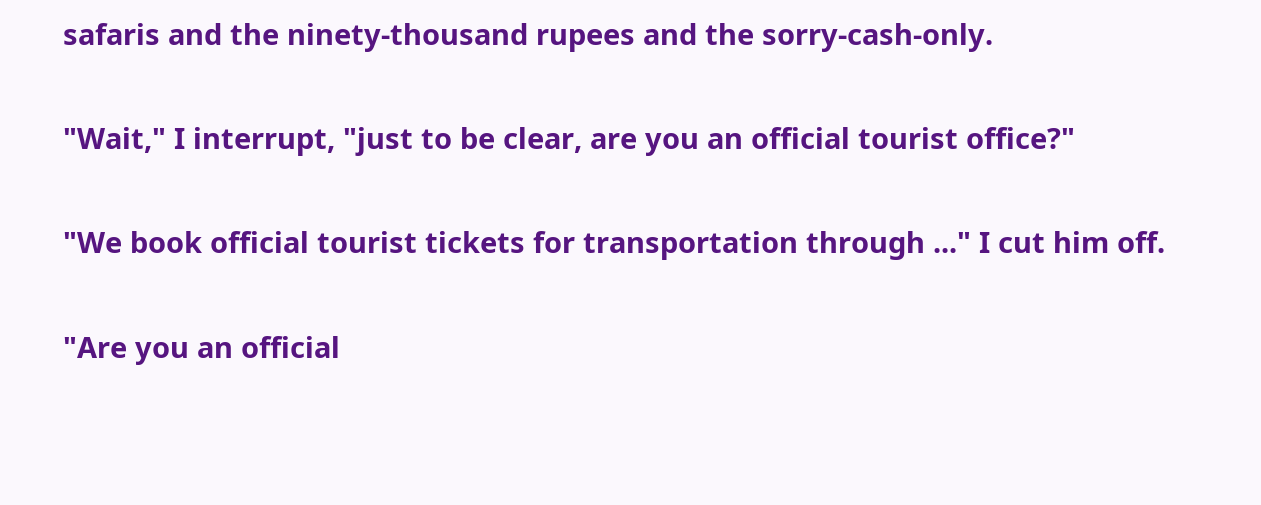safaris and the ninety-thousand rupees and the sorry-cash-only.

"Wait," I interrupt, "just to be clear, are you an official tourist office?"

"We book official tourist tickets for transportation through ..." I cut him off.

"Are you an official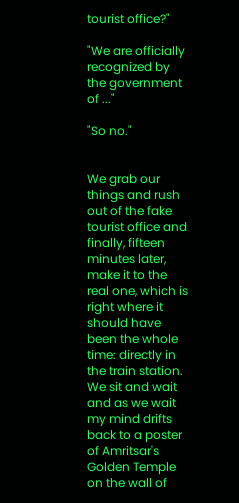tourist office?"

"We are officially recognized by the government of ..."

"So no."


We grab our things and rush out of the fake tourist office and finally, fifteen minutes later, make it to the real one, which is right where it should have been the whole time: directly in the train station. We sit and wait and as we wait my mind drifts back to a poster of Amritsar's Golden Temple on the wall of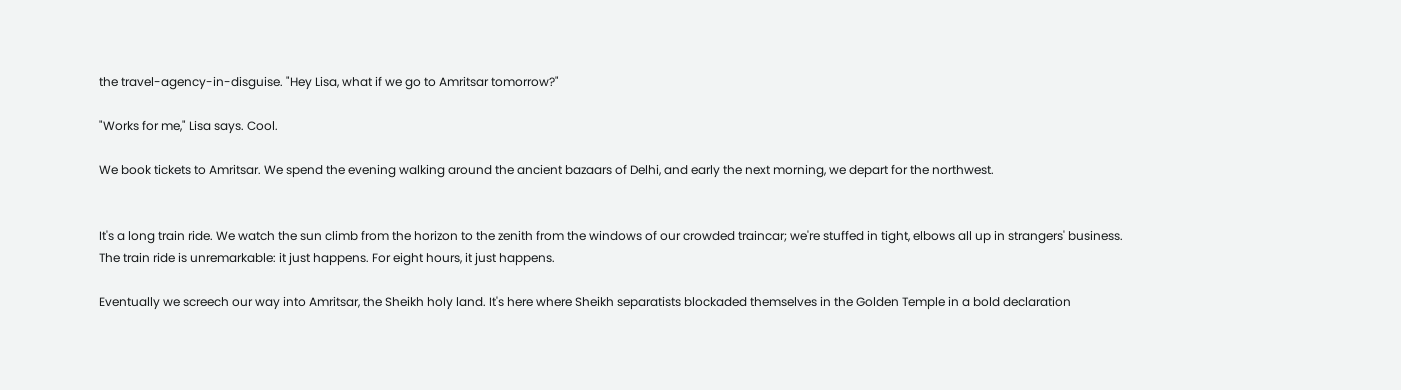the travel-agency-in-disguise. "Hey Lisa, what if we go to Amritsar tomorrow?"

"Works for me," Lisa says. Cool.

We book tickets to Amritsar. We spend the evening walking around the ancient bazaars of Delhi, and early the next morning, we depart for the northwest.


It's a long train ride. We watch the sun climb from the horizon to the zenith from the windows of our crowded traincar; we're stuffed in tight, elbows all up in strangers' business. The train ride is unremarkable: it just happens. For eight hours, it just happens.

Eventually we screech our way into Amritsar, the Sheikh holy land. It's here where Sheikh separatists blockaded themselves in the Golden Temple in a bold declaration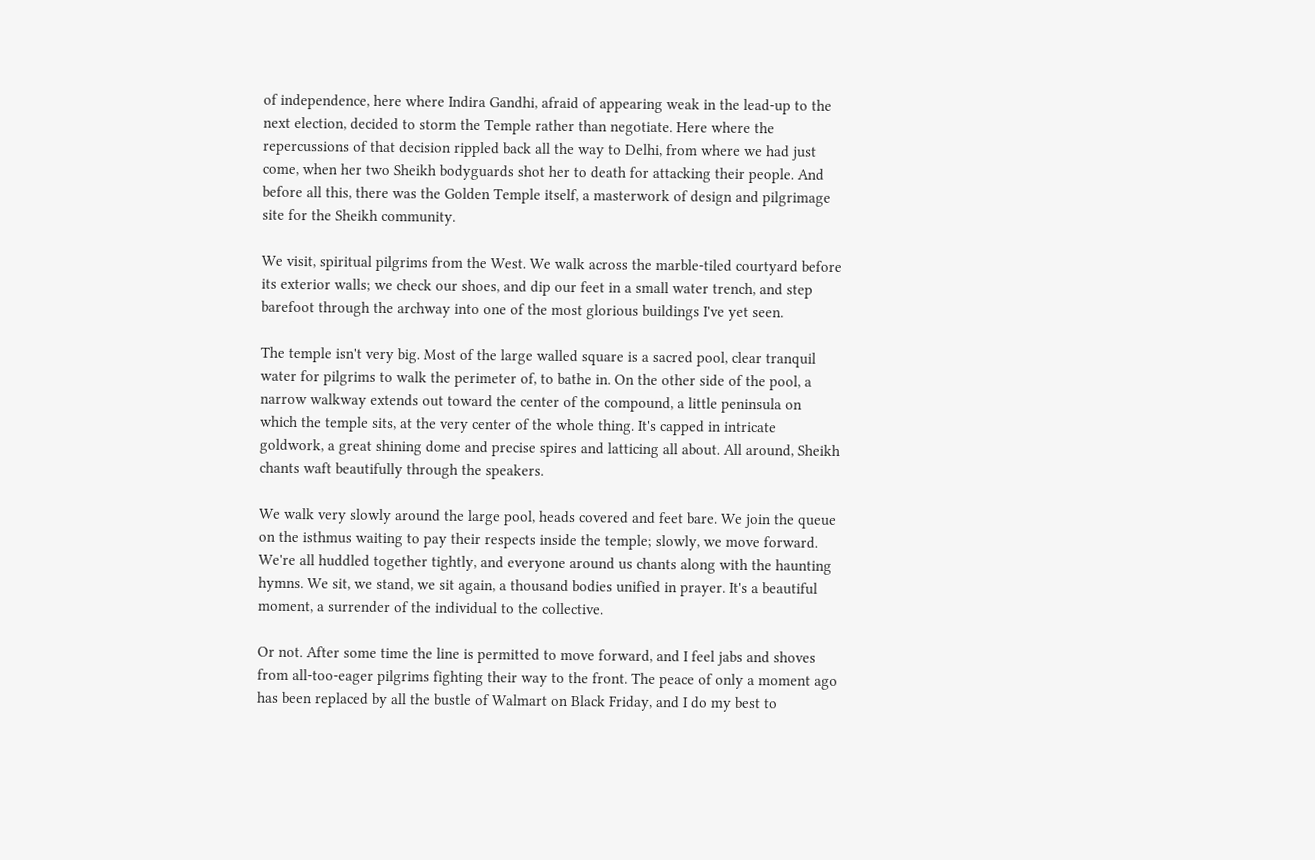of independence, here where Indira Gandhi, afraid of appearing weak in the lead-up to the next election, decided to storm the Temple rather than negotiate. Here where the repercussions of that decision rippled back all the way to Delhi, from where we had just come, when her two Sheikh bodyguards shot her to death for attacking their people. And before all this, there was the Golden Temple itself, a masterwork of design and pilgrimage site for the Sheikh community.

We visit, spiritual pilgrims from the West. We walk across the marble-tiled courtyard before its exterior walls; we check our shoes, and dip our feet in a small water trench, and step barefoot through the archway into one of the most glorious buildings I've yet seen.

The temple isn't very big. Most of the large walled square is a sacred pool, clear tranquil water for pilgrims to walk the perimeter of, to bathe in. On the other side of the pool, a narrow walkway extends out toward the center of the compound, a little peninsula on which the temple sits, at the very center of the whole thing. It's capped in intricate goldwork, a great shining dome and precise spires and latticing all about. All around, Sheikh chants waft beautifully through the speakers.

We walk very slowly around the large pool, heads covered and feet bare. We join the queue on the isthmus waiting to pay their respects inside the temple; slowly, we move forward. We're all huddled together tightly, and everyone around us chants along with the haunting hymns. We sit, we stand, we sit again, a thousand bodies unified in prayer. It's a beautiful moment, a surrender of the individual to the collective.

Or not. After some time the line is permitted to move forward, and I feel jabs and shoves from all-too-eager pilgrims fighting their way to the front. The peace of only a moment ago has been replaced by all the bustle of Walmart on Black Friday, and I do my best to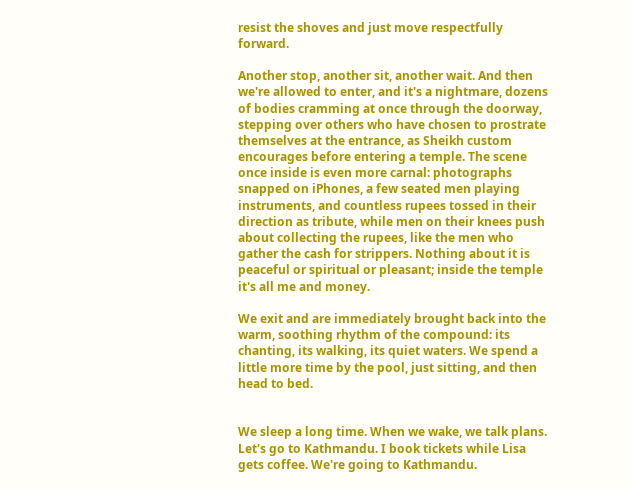resist the shoves and just move respectfully forward.

Another stop, another sit, another wait. And then we're allowed to enter, and it's a nightmare, dozens of bodies cramming at once through the doorway, stepping over others who have chosen to prostrate themselves at the entrance, as Sheikh custom encourages before entering a temple. The scene once inside is even more carnal: photographs snapped on iPhones, a few seated men playing instruments, and countless rupees tossed in their direction as tribute, while men on their knees push about collecting the rupees, like the men who gather the cash for strippers. Nothing about it is peaceful or spiritual or pleasant; inside the temple it's all me and money.

We exit and are immediately brought back into the warm, soothing rhythm of the compound: its chanting, its walking, its quiet waters. We spend a little more time by the pool, just sitting, and then head to bed.


We sleep a long time. When we wake, we talk plans. Let's go to Kathmandu. I book tickets while Lisa gets coffee. We're going to Kathmandu.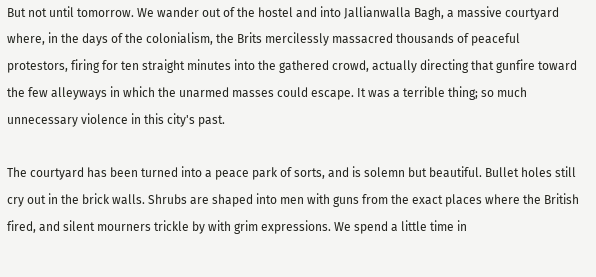But not until tomorrow. We wander out of the hostel and into Jallianwalla Bagh, a massive courtyard where, in the days of the colonialism, the Brits mercilessly massacred thousands of peaceful protestors, firing for ten straight minutes into the gathered crowd, actually directing that gunfire toward the few alleyways in which the unarmed masses could escape. It was a terrible thing; so much unnecessary violence in this city's past.

The courtyard has been turned into a peace park of sorts, and is solemn but beautiful. Bullet holes still cry out in the brick walls. Shrubs are shaped into men with guns from the exact places where the British fired, and silent mourners trickle by with grim expressions. We spend a little time in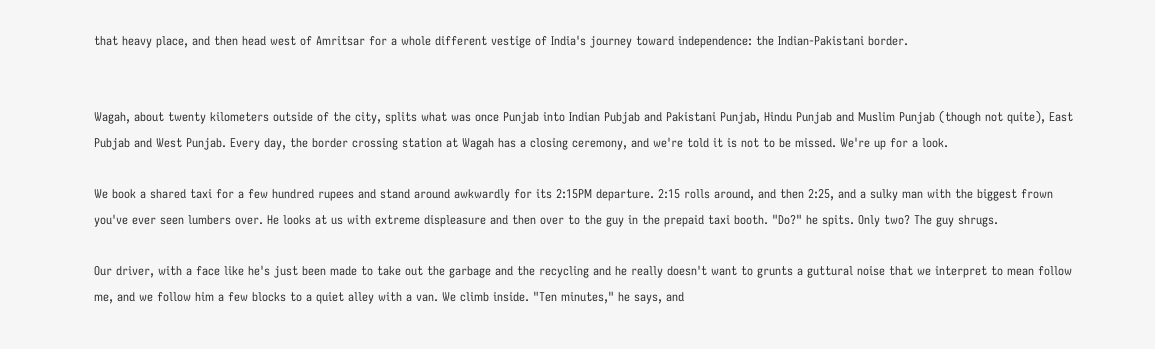that heavy place, and then head west of Amritsar for a whole different vestige of India's journey toward independence: the Indian-Pakistani border.


Wagah, about twenty kilometers outside of the city, splits what was once Punjab into Indian Pubjab and Pakistani Punjab, Hindu Punjab and Muslim Punjab (though not quite), East Pubjab and West Punjab. Every day, the border crossing station at Wagah has a closing ceremony, and we're told it is not to be missed. We're up for a look.

We book a shared taxi for a few hundred rupees and stand around awkwardly for its 2:15PM departure. 2:15 rolls around, and then 2:25, and a sulky man with the biggest frown you've ever seen lumbers over. He looks at us with extreme displeasure and then over to the guy in the prepaid taxi booth. "Do?" he spits. Only two? The guy shrugs.

Our driver, with a face like he's just been made to take out the garbage and the recycling and he really doesn't want to grunts a guttural noise that we interpret to mean follow me, and we follow him a few blocks to a quiet alley with a van. We climb inside. "Ten minutes," he says, and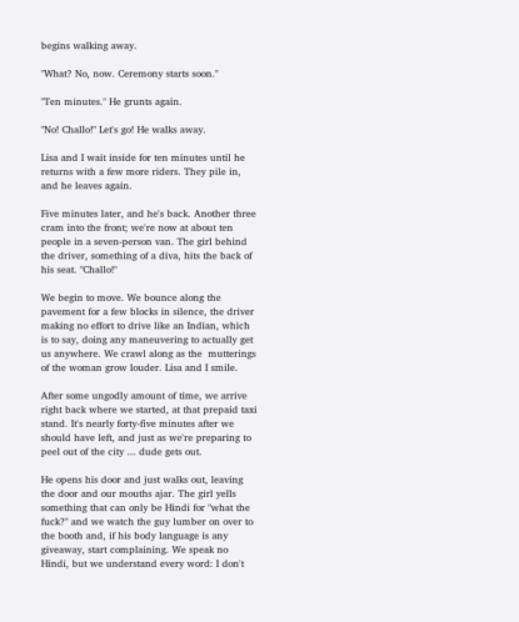begins walking away.

"What? No, now. Ceremony starts soon."

"Ten minutes." He grunts again.

"No! Challo!" Let's go! He walks away.

Lisa and I wait inside for ten minutes until he returns with a few more riders. They pile in, and he leaves again.

Five minutes later, and he's back. Another three cram into the front; we're now at about ten people in a seven-person van. The girl behind the driver, something of a diva, hits the back of his seat. "Challo!"

We begin to move. We bounce along the pavement for a few blocks in silence, the driver making no effort to drive like an Indian, which is to say, doing any maneuvering to actually get us anywhere. We crawl along as the  mutterings of the woman grow louder. Lisa and I smile.

After some ungodly amount of time, we arrive right back where we started, at that prepaid taxi stand. It's nearly forty-five minutes after we should have left, and just as we're preparing to peel out of the city ... dude gets out.

He opens his door and just walks out, leaving the door and our mouths ajar. The girl yells something that can only be Hindi for "what the fuck?" and we watch the guy lumber on over to the booth and, if his body language is any giveaway, start complaining. We speak no Hindi, but we understand every word: I don't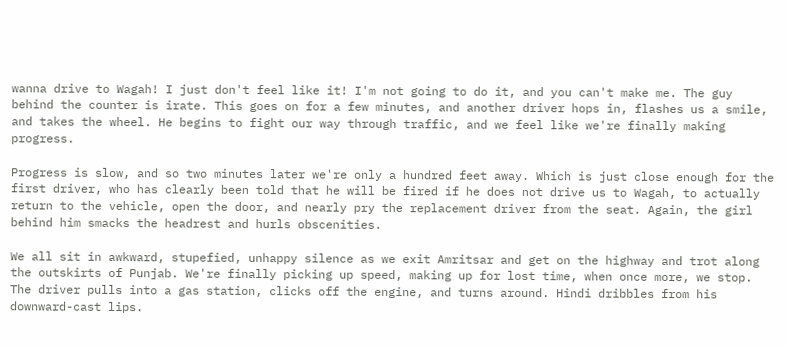wanna drive to Wagah! I just don't feel like it! I'm not going to do it, and you can't make me. The guy behind the counter is irate. This goes on for a few minutes, and another driver hops in, flashes us a smile, and takes the wheel. He begins to fight our way through traffic, and we feel like we're finally making progress.

Progress is slow, and so two minutes later we're only a hundred feet away. Which is just close enough for the first driver, who has clearly been told that he will be fired if he does not drive us to Wagah, to actually return to the vehicle, open the door, and nearly pry the replacement driver from the seat. Again, the girl behind him smacks the headrest and hurls obscenities.

We all sit in awkward, stupefied, unhappy silence as we exit Amritsar and get on the highway and trot along the outskirts of Punjab. We're finally picking up speed, making up for lost time, when once more, we stop. The driver pulls into a gas station, clicks off the engine, and turns around. Hindi dribbles from his downward-cast lips.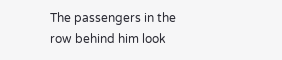The passengers in the row behind him look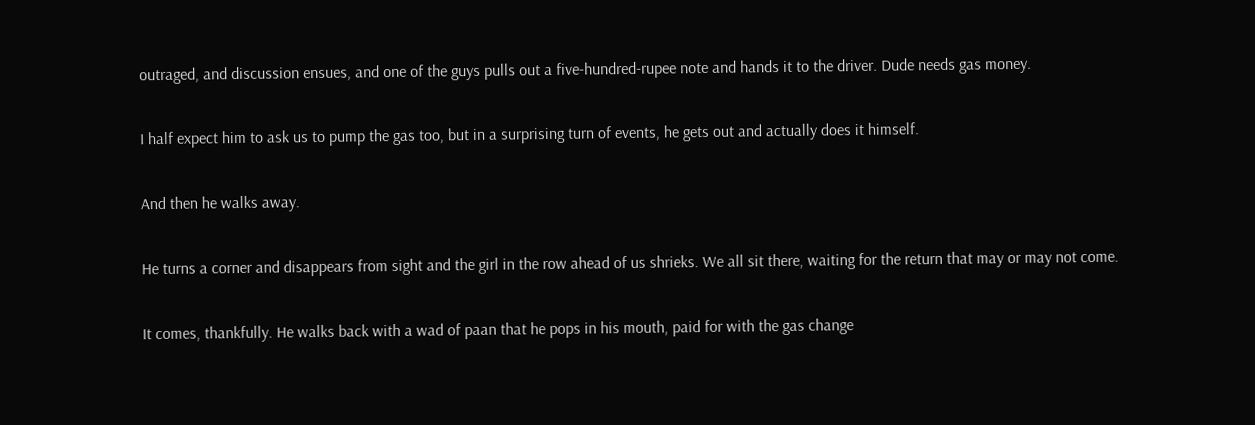outraged, and discussion ensues, and one of the guys pulls out a five-hundred-rupee note and hands it to the driver. Dude needs gas money.

I half expect him to ask us to pump the gas too, but in a surprising turn of events, he gets out and actually does it himself.

And then he walks away.

He turns a corner and disappears from sight and the girl in the row ahead of us shrieks. We all sit there, waiting for the return that may or may not come.

It comes, thankfully. He walks back with a wad of paan that he pops in his mouth, paid for with the gas change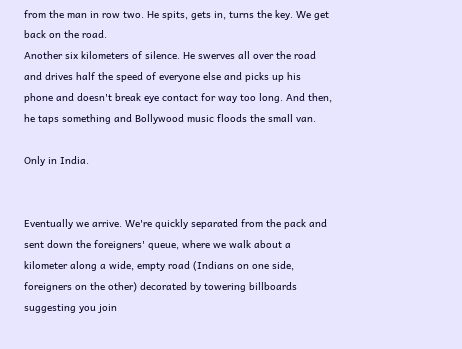from the man in row two. He spits, gets in, turns the key. We get back on the road.
Another six kilometers of silence. He swerves all over the road and drives half the speed of everyone else and picks up his phone and doesn't break eye contact for way too long. And then, he taps something and Bollywood music floods the small van.

Only in India.


Eventually we arrive. We're quickly separated from the pack and sent down the foreigners' queue, where we walk about a kilometer along a wide, empty road (Indians on one side, foreigners on the other) decorated by towering billboards suggesting you join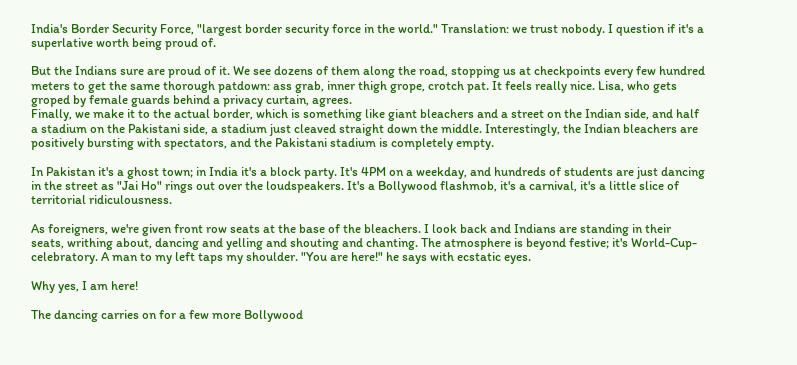India's Border Security Force, "largest border security force in the world." Translation: we trust nobody. I question if it's a superlative worth being proud of.

But the Indians sure are proud of it. We see dozens of them along the road, stopping us at checkpoints every few hundred meters to get the same thorough patdown: ass grab, inner thigh grope, crotch pat. It feels really nice. Lisa, who gets groped by female guards behind a privacy curtain, agrees.
Finally, we make it to the actual border, which is something like giant bleachers and a street on the Indian side, and half a stadium on the Pakistani side, a stadium just cleaved straight down the middle. Interestingly, the Indian bleachers are positively bursting with spectators, and the Pakistani stadium is completely empty.

In Pakistan it's a ghost town; in India it's a block party. It's 4PM on a weekday, and hundreds of students are just dancing in the street as "Jai Ho" rings out over the loudspeakers. It's a Bollywood flashmob, it's a carnival, it's a little slice of territorial ridiculousness.

As foreigners, we're given front row seats at the base of the bleachers. I look back and Indians are standing in their seats, writhing about, dancing and yelling and shouting and chanting. The atmosphere is beyond festive; it's World-Cup-celebratory. A man to my left taps my shoulder. "You are here!" he says with ecstatic eyes.

Why yes, I am here!

The dancing carries on for a few more Bollywood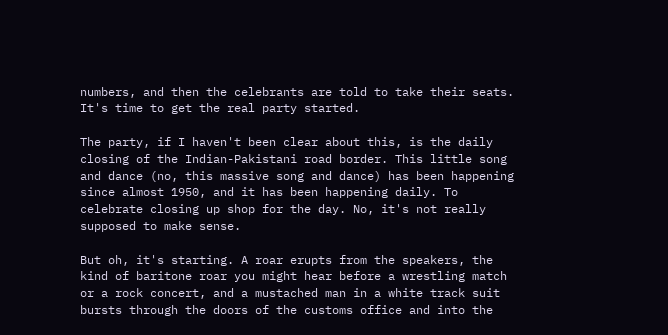numbers, and then the celebrants are told to take their seats. It's time to get the real party started.

The party, if I haven't been clear about this, is the daily closing of the Indian-Pakistani road border. This little song and dance (no, this massive song and dance) has been happening since almost 1950, and it has been happening daily. To celebrate closing up shop for the day. No, it's not really supposed to make sense.

But oh, it's starting. A roar erupts from the speakers, the kind of baritone roar you might hear before a wrestling match or a rock concert, and a mustached man in a white track suit bursts through the doors of the customs office and into the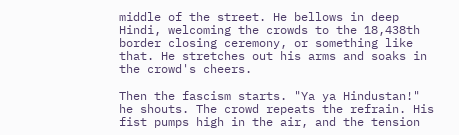middle of the street. He bellows in deep Hindi, welcoming the crowds to the 18,438th border closing ceremony, or something like that. He stretches out his arms and soaks in the crowd's cheers.

Then the fascism starts. "Ya ya Hindustan!" he shouts. The crowd repeats the refrain. His fist pumps high in the air, and the tension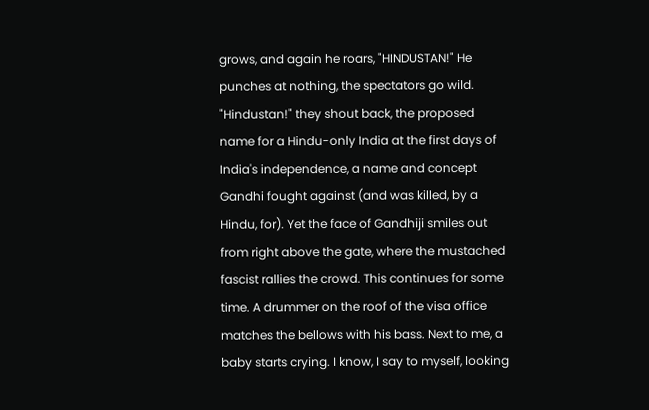grows, and again he roars, "HINDUSTAN!" He punches at nothing, the spectators go wild. "Hindustan!" they shout back, the proposed name for a Hindu-only India at the first days of India's independence, a name and concept Gandhi fought against (and was killed, by a Hindu, for). Yet the face of Gandhiji smiles out from right above the gate, where the mustached fascist rallies the crowd. This continues for some time. A drummer on the roof of the visa office matches the bellows with his bass. Next to me, a baby starts crying. I know, I say to myself, looking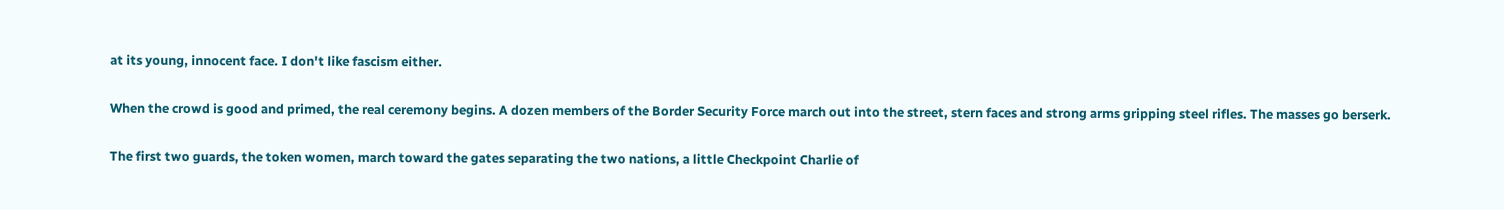at its young, innocent face. I don't like fascism either.

When the crowd is good and primed, the real ceremony begins. A dozen members of the Border Security Force march out into the street, stern faces and strong arms gripping steel rifles. The masses go berserk.

The first two guards, the token women, march toward the gates separating the two nations, a little Checkpoint Charlie of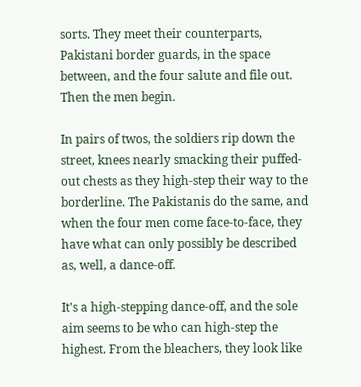sorts. They meet their counterparts, Pakistani border guards, in the space between, and the four salute and file out. Then the men begin.

In pairs of twos, the soldiers rip down the street, knees nearly smacking their puffed-out chests as they high-step their way to the borderline. The Pakistanis do the same, and when the four men come face-to-face, they have what can only possibly be described as, well, a dance-off.

It's a high-stepping dance-off, and the sole aim seems to be who can high-step the highest. From the bleachers, they look like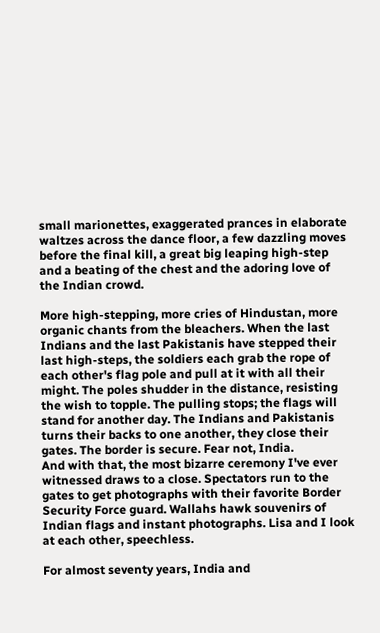small marionettes, exaggerated prances in elaborate waltzes across the dance floor, a few dazzling moves before the final kill, a great big leaping high-step and a beating of the chest and the adoring love of the Indian crowd.

More high-stepping, more cries of Hindustan, more organic chants from the bleachers. When the last Indians and the last Pakistanis have stepped their last high-steps, the soldiers each grab the rope of each other's flag pole and pull at it with all their might. The poles shudder in the distance, resisting the wish to topple. The pulling stops; the flags will stand for another day. The Indians and Pakistanis turns their backs to one another, they close their gates. The border is secure. Fear not, India.
And with that, the most bizarre ceremony I've ever witnessed draws to a close. Spectators run to the gates to get photographs with their favorite Border Security Force guard. Wallahs hawk souvenirs of Indian flags and instant photographs. Lisa and I look at each other, speechless.

For almost seventy years, India and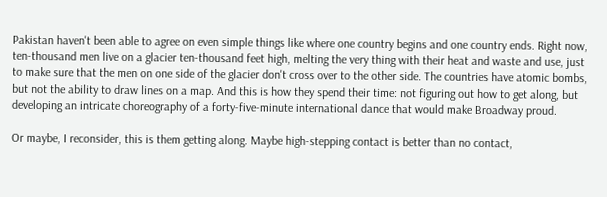Pakistan haven't been able to agree on even simple things like where one country begins and one country ends. Right now, ten-thousand men live on a glacier ten-thousand feet high, melting the very thing with their heat and waste and use, just to make sure that the men on one side of the glacier don't cross over to the other side. The countries have atomic bombs, but not the ability to draw lines on a map. And this is how they spend their time: not figuring out how to get along, but developing an intricate choreography of a forty-five-minute international dance that would make Broadway proud.

Or maybe, I reconsider, this is them getting along. Maybe high-stepping contact is better than no contact,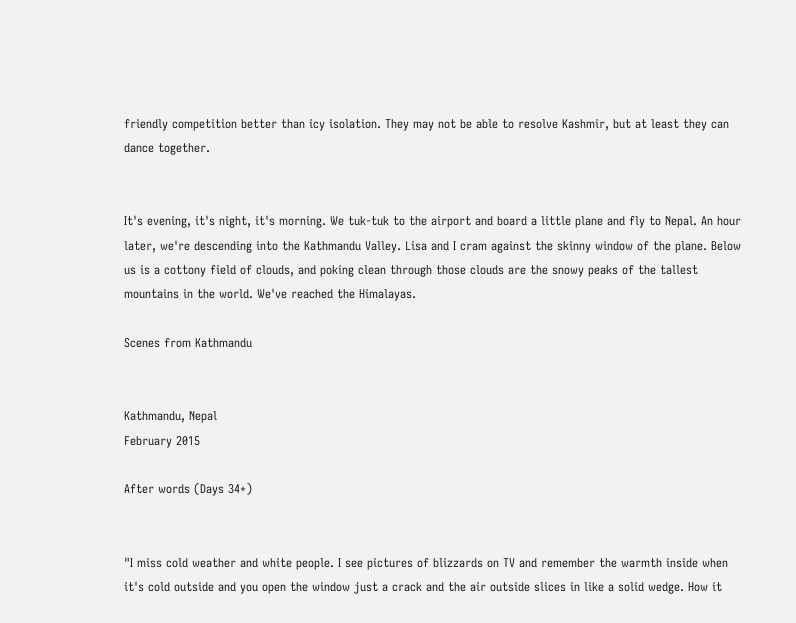friendly competition better than icy isolation. They may not be able to resolve Kashmir, but at least they can dance together.


It's evening, it's night, it's morning. We tuk-tuk to the airport and board a little plane and fly to Nepal. An hour later, we're descending into the Kathmandu Valley. Lisa and I cram against the skinny window of the plane. Below us is a cottony field of clouds, and poking clean through those clouds are the snowy peaks of the tallest mountains in the world. We've reached the Himalayas.

Scenes from Kathmandu


Kathmandu, Nepal
February 2015

After words (Days 34+)


"I miss cold weather and white people. I see pictures of blizzards on TV and remember the warmth inside when it's cold outside and you open the window just a crack and the air outside slices in like a solid wedge. How it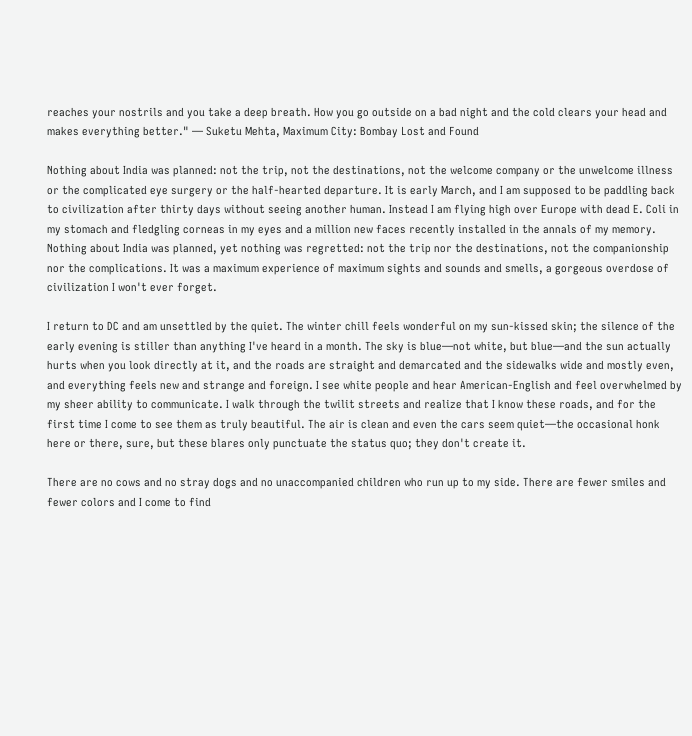reaches your nostrils and you take a deep breath. How you go outside on a bad night and the cold clears your head and makes everything better." — Suketu Mehta, Maximum City: Bombay Lost and Found

Nothing about India was planned: not the trip, not the destinations, not the welcome company or the unwelcome illness or the complicated eye surgery or the half-hearted departure. It is early March, and I am supposed to be paddling back to civilization after thirty days without seeing another human. Instead I am flying high over Europe with dead E. Coli in my stomach and fledgling corneas in my eyes and a million new faces recently installed in the annals of my memory. Nothing about India was planned, yet nothing was regretted: not the trip nor the destinations, not the companionship nor the complications. It was a maximum experience of maximum sights and sounds and smells, a gorgeous overdose of civilization I won't ever forget.

I return to DC and am unsettled by the quiet. The winter chill feels wonderful on my sun-kissed skin; the silence of the early evening is stiller than anything I've heard in a month. The sky is blue—not white, but blue—and the sun actually hurts when you look directly at it, and the roads are straight and demarcated and the sidewalks wide and mostly even, and everything feels new and strange and foreign. I see white people and hear American-English and feel overwhelmed by my sheer ability to communicate. I walk through the twilit streets and realize that I know these roads, and for the first time I come to see them as truly beautiful. The air is clean and even the cars seem quiet—the occasional honk here or there, sure, but these blares only punctuate the status quo; they don't create it.

There are no cows and no stray dogs and no unaccompanied children who run up to my side. There are fewer smiles and fewer colors and I come to find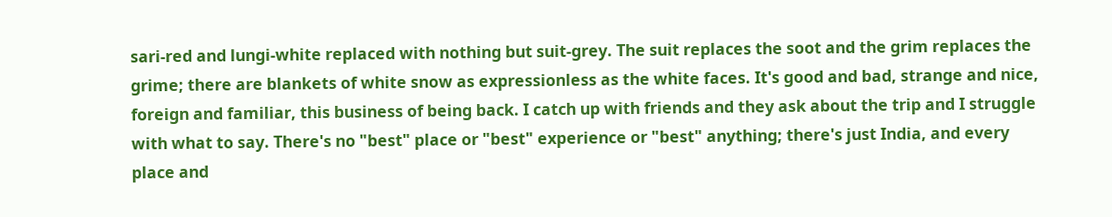sari-red and lungi-white replaced with nothing but suit-grey. The suit replaces the soot and the grim replaces the grime; there are blankets of white snow as expressionless as the white faces. It's good and bad, strange and nice, foreign and familiar, this business of being back. I catch up with friends and they ask about the trip and I struggle with what to say. There's no "best" place or "best" experience or "best" anything; there's just India, and every place and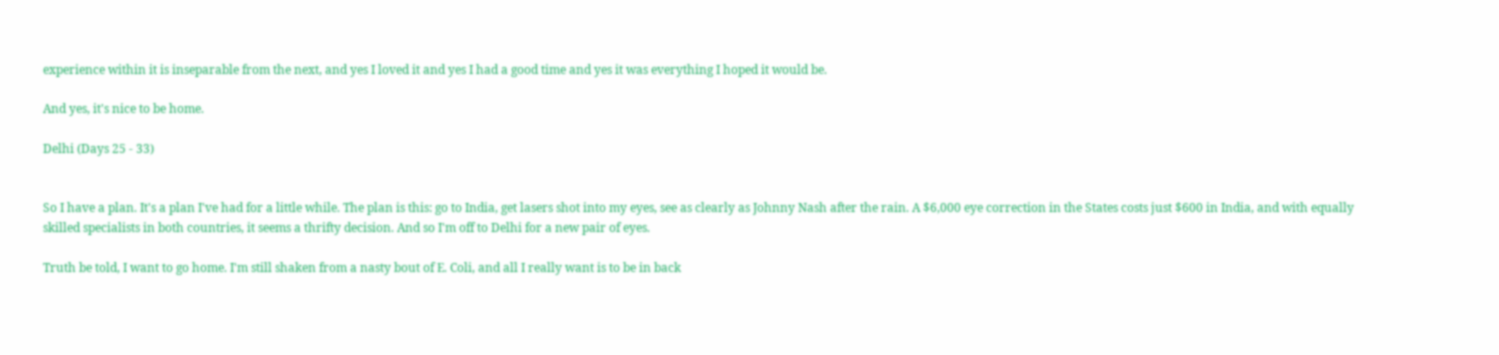experience within it is inseparable from the next, and yes I loved it and yes I had a good time and yes it was everything I hoped it would be.

And yes, it's nice to be home.

Delhi (Days 25 - 33)


So I have a plan. It's a plan I've had for a little while. The plan is this: go to India, get lasers shot into my eyes, see as clearly as Johnny Nash after the rain. A $6,000 eye correction in the States costs just $600 in India, and with equally skilled specialists in both countries, it seems a thrifty decision. And so I'm off to Delhi for a new pair of eyes.

Truth be told, I want to go home. I'm still shaken from a nasty bout of E. Coli, and all I really want is to be in back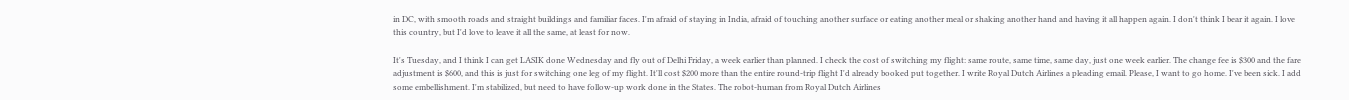in DC, with smooth roads and straight buildings and familiar faces. I'm afraid of staying in India, afraid of touching another surface or eating another meal or shaking another hand and having it all happen again. I don't think I bear it again. I love this country, but I'd love to leave it all the same, at least for now.

It's Tuesday, and I think I can get LASIK done Wednesday and fly out of Delhi Friday, a week earlier than planned. I check the cost of switching my flight: same route, same time, same day, just one week earlier. The change fee is $300 and the fare adjustment is $600, and this is just for switching one leg of my flight. It'll cost $200 more than the entire round-trip flight I'd already booked put together. I write Royal Dutch Airlines a pleading email. Please, I want to go home. I've been sick. I add some embellishment. I'm stabilized, but need to have follow-up work done in the States. The robot-human from Royal Dutch Airlines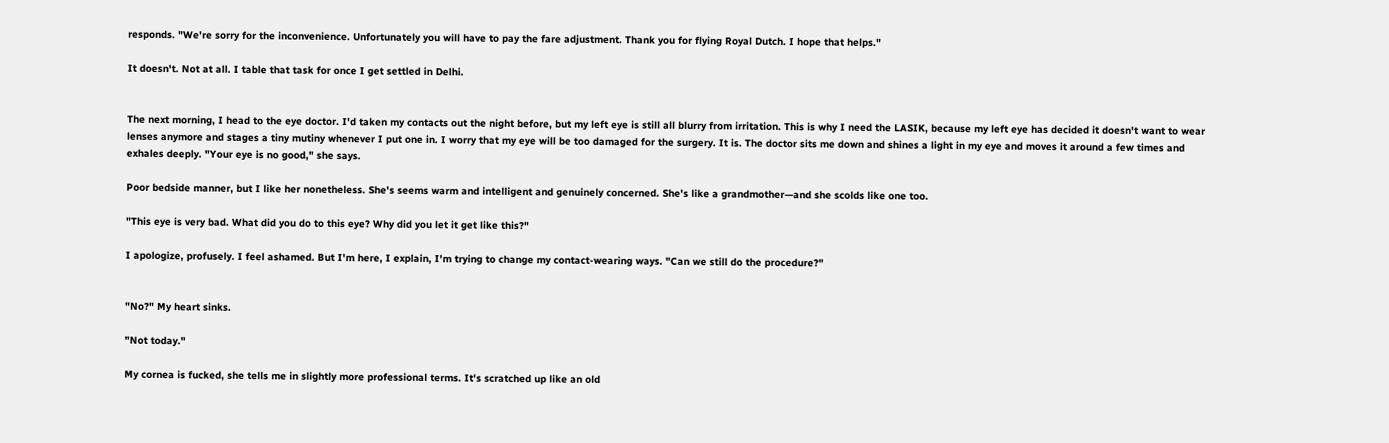responds. "We're sorry for the inconvenience. Unfortunately you will have to pay the fare adjustment. Thank you for flying Royal Dutch. I hope that helps."

It doesn't. Not at all. I table that task for once I get settled in Delhi.


The next morning, I head to the eye doctor. I'd taken my contacts out the night before, but my left eye is still all blurry from irritation. This is why I need the LASIK, because my left eye has decided it doesn't want to wear lenses anymore and stages a tiny mutiny whenever I put one in. I worry that my eye will be too damaged for the surgery. It is. The doctor sits me down and shines a light in my eye and moves it around a few times and exhales deeply. "Your eye is no good," she says.

Poor bedside manner, but I like her nonetheless. She's seems warm and intelligent and genuinely concerned. She's like a grandmother—and she scolds like one too.

"This eye is very bad. What did you do to this eye? Why did you let it get like this?"

I apologize, profusely. I feel ashamed. But I'm here, I explain, I'm trying to change my contact-wearing ways. "Can we still do the procedure?"


"No?" My heart sinks.

"Not today."

My cornea is fucked, she tells me in slightly more professional terms. It's scratched up like an old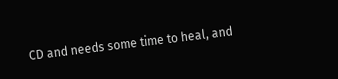CD and needs some time to heal, and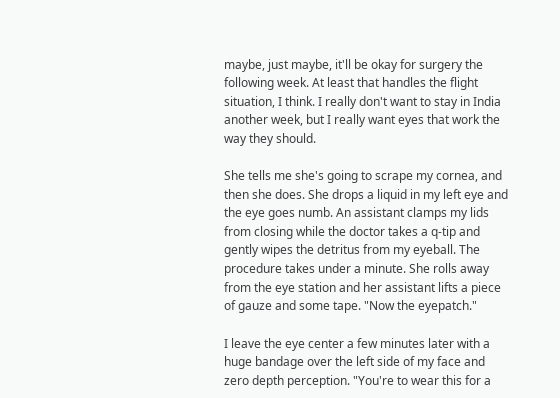maybe, just maybe, it'll be okay for surgery the following week. At least that handles the flight situation, I think. I really don't want to stay in India another week, but I really want eyes that work the way they should.

She tells me she's going to scrape my cornea, and then she does. She drops a liquid in my left eye and the eye goes numb. An assistant clamps my lids from closing while the doctor takes a q-tip and gently wipes the detritus from my eyeball. The procedure takes under a minute. She rolls away from the eye station and her assistant lifts a piece of gauze and some tape. "Now the eyepatch."

I leave the eye center a few minutes later with a huge bandage over the left side of my face and zero depth perception. "You're to wear this for a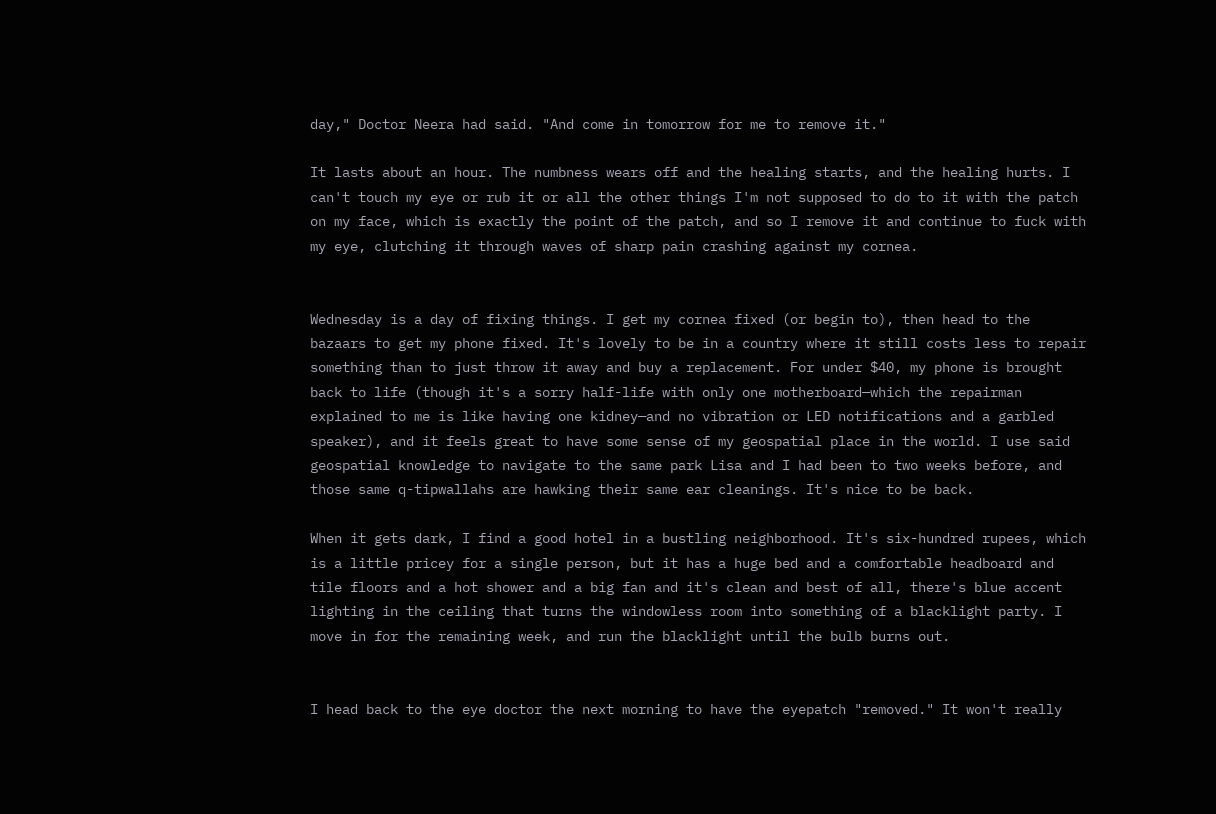day," Doctor Neera had said. "And come in tomorrow for me to remove it."

It lasts about an hour. The numbness wears off and the healing starts, and the healing hurts. I can't touch my eye or rub it or all the other things I'm not supposed to do to it with the patch on my face, which is exactly the point of the patch, and so I remove it and continue to fuck with my eye, clutching it through waves of sharp pain crashing against my cornea.


Wednesday is a day of fixing things. I get my cornea fixed (or begin to), then head to the bazaars to get my phone fixed. It's lovely to be in a country where it still costs less to repair something than to just throw it away and buy a replacement. For under $40, my phone is brought back to life (though it's a sorry half-life with only one motherboard—which the repairman explained to me is like having one kidney—and no vibration or LED notifications and a garbled speaker), and it feels great to have some sense of my geospatial place in the world. I use said geospatial knowledge to navigate to the same park Lisa and I had been to two weeks before, and those same q-tipwallahs are hawking their same ear cleanings. It's nice to be back.

When it gets dark, I find a good hotel in a bustling neighborhood. It's six-hundred rupees, which is a little pricey for a single person, but it has a huge bed and a comfortable headboard and tile floors and a hot shower and a big fan and it's clean and best of all, there's blue accent lighting in the ceiling that turns the windowless room into something of a blacklight party. I move in for the remaining week, and run the blacklight until the bulb burns out.


I head back to the eye doctor the next morning to have the eyepatch "removed." It won't really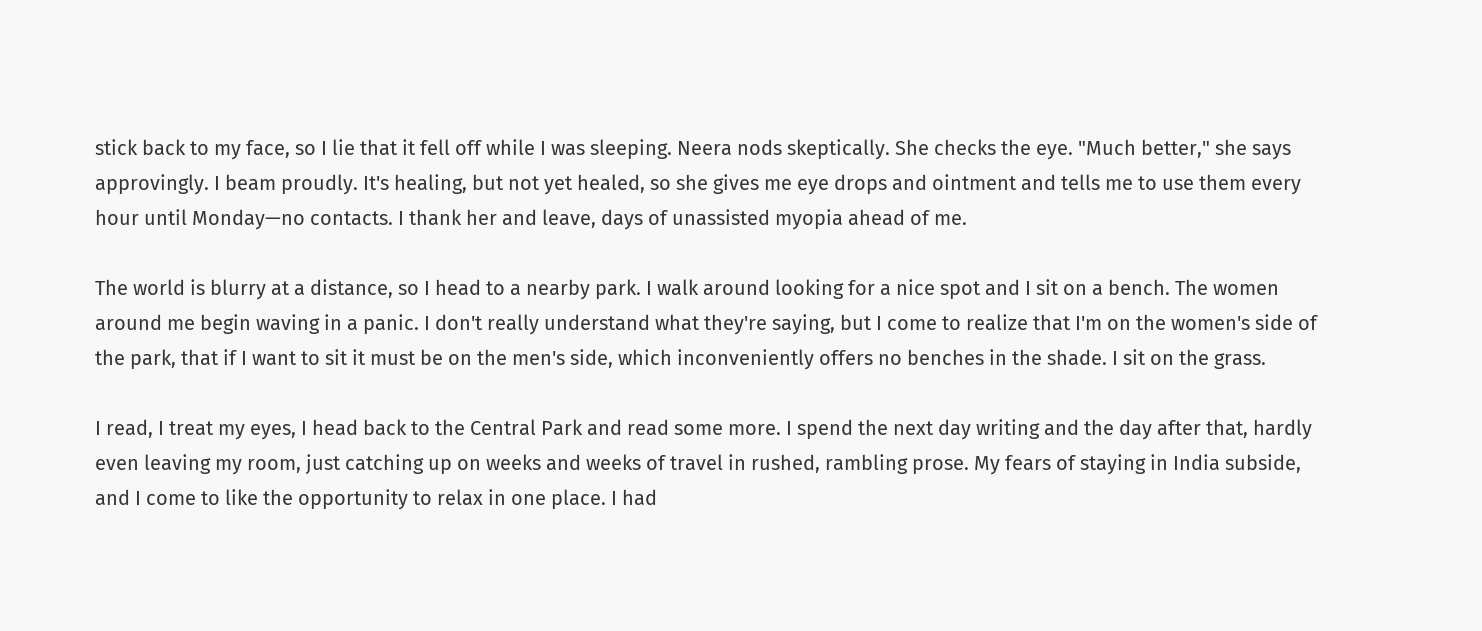stick back to my face, so I lie that it fell off while I was sleeping. Neera nods skeptically. She checks the eye. "Much better," she says approvingly. I beam proudly. It's healing, but not yet healed, so she gives me eye drops and ointment and tells me to use them every hour until Monday—no contacts. I thank her and leave, days of unassisted myopia ahead of me.

The world is blurry at a distance, so I head to a nearby park. I walk around looking for a nice spot and I sit on a bench. The women around me begin waving in a panic. I don't really understand what they're saying, but I come to realize that I'm on the women's side of the park, that if I want to sit it must be on the men's side, which inconveniently offers no benches in the shade. I sit on the grass.

I read, I treat my eyes, I head back to the Central Park and read some more. I spend the next day writing and the day after that, hardly even leaving my room, just catching up on weeks and weeks of travel in rushed, rambling prose. My fears of staying in India subside, and I come to like the opportunity to relax in one place. I had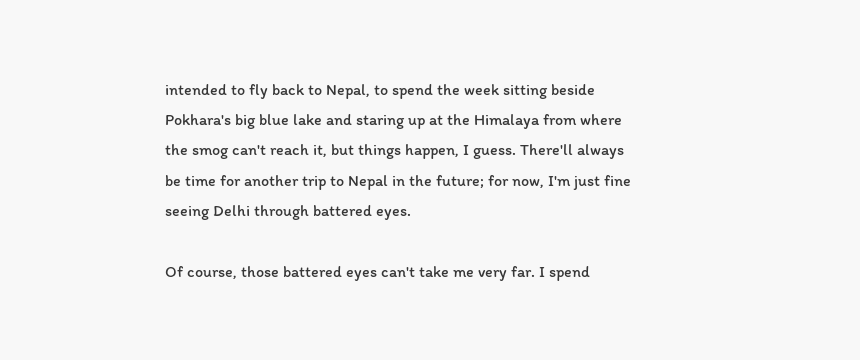intended to fly back to Nepal, to spend the week sitting beside Pokhara's big blue lake and staring up at the Himalaya from where the smog can't reach it, but things happen, I guess. There'll always be time for another trip to Nepal in the future; for now, I'm just fine seeing Delhi through battered eyes.

Of course, those battered eyes can't take me very far. I spend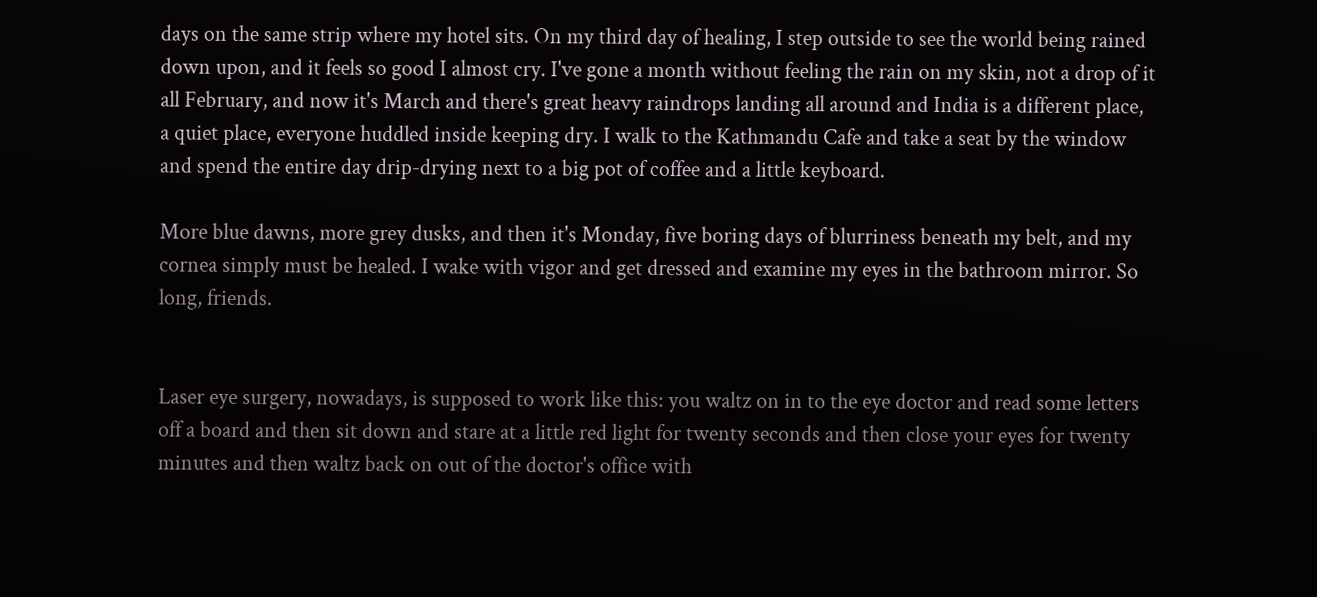days on the same strip where my hotel sits. On my third day of healing, I step outside to see the world being rained down upon, and it feels so good I almost cry. I've gone a month without feeling the rain on my skin, not a drop of it all February, and now it's March and there's great heavy raindrops landing all around and India is a different place, a quiet place, everyone huddled inside keeping dry. I walk to the Kathmandu Cafe and take a seat by the window and spend the entire day drip-drying next to a big pot of coffee and a little keyboard.

More blue dawns, more grey dusks, and then it's Monday, five boring days of blurriness beneath my belt, and my cornea simply must be healed. I wake with vigor and get dressed and examine my eyes in the bathroom mirror. So long, friends.


Laser eye surgery, nowadays, is supposed to work like this: you waltz on in to the eye doctor and read some letters off a board and then sit down and stare at a little red light for twenty seconds and then close your eyes for twenty minutes and then waltz back on out of the doctor's office with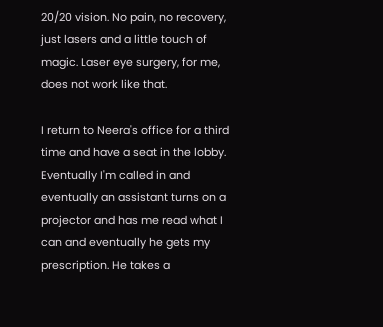20/20 vision. No pain, no recovery, just lasers and a little touch of magic. Laser eye surgery, for me, does not work like that.

I return to Neera's office for a third time and have a seat in the lobby. Eventually I'm called in and eventually an assistant turns on a projector and has me read what I can and eventually he gets my prescription. He takes a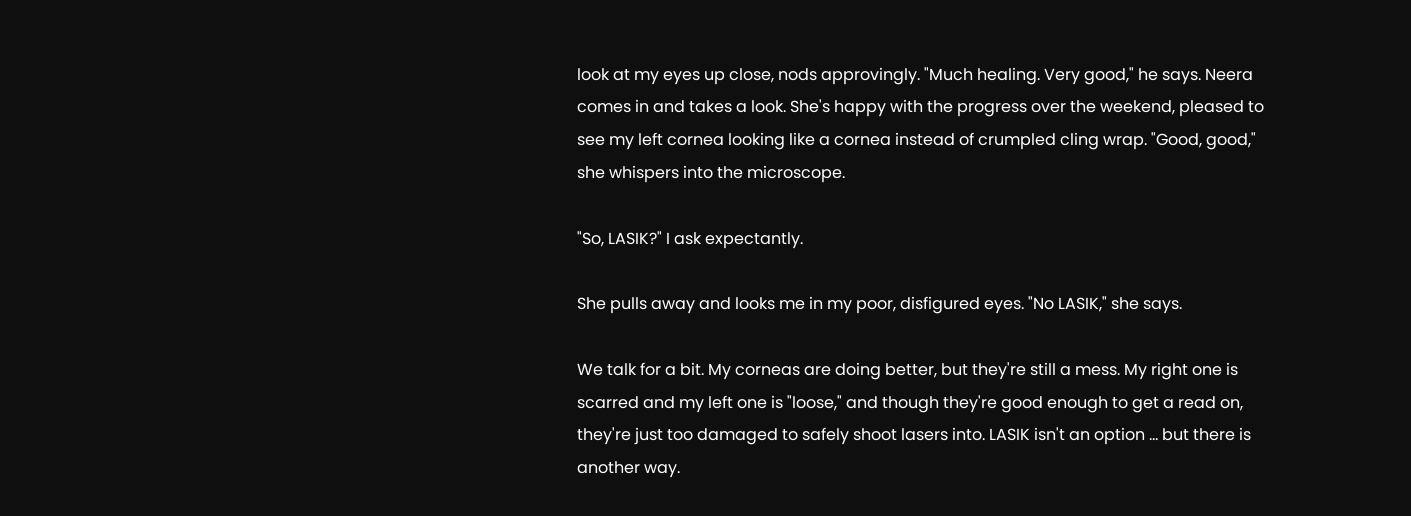look at my eyes up close, nods approvingly. "Much healing. Very good," he says. Neera comes in and takes a look. She's happy with the progress over the weekend, pleased to see my left cornea looking like a cornea instead of crumpled cling wrap. "Good, good," she whispers into the microscope.

"So, LASIK?" I ask expectantly.

She pulls away and looks me in my poor, disfigured eyes. "No LASIK," she says.

We talk for a bit. My corneas are doing better, but they're still a mess. My right one is scarred and my left one is "loose," and though they're good enough to get a read on, they're just too damaged to safely shoot lasers into. LASIK isn't an option ... but there is another way.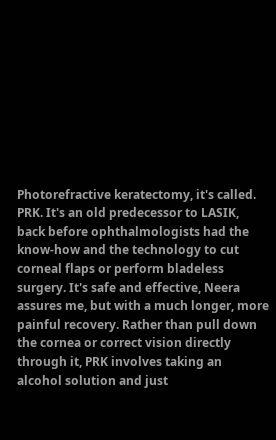Photorefractive keratectomy, it's called. PRK. It's an old predecessor to LASIK, back before ophthalmologists had the know-how and the technology to cut corneal flaps or perform bladeless surgery. It's safe and effective, Neera assures me, but with a much longer, more painful recovery. Rather than pull down the cornea or correct vision directly through it, PRK involves taking an alcohol solution and just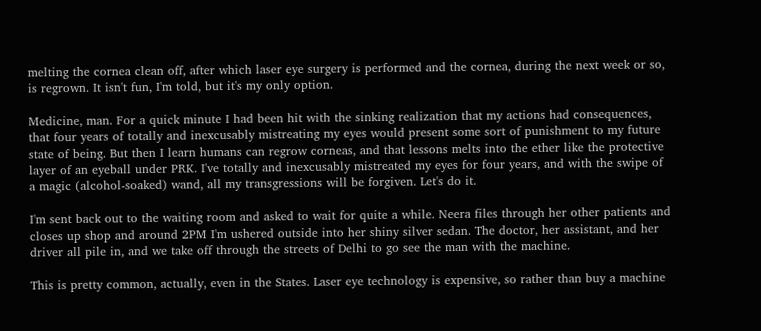melting the cornea clean off, after which laser eye surgery is performed and the cornea, during the next week or so, is regrown. It isn't fun, I'm told, but it's my only option.

Medicine, man. For a quick minute I had been hit with the sinking realization that my actions had consequences, that four years of totally and inexcusably mistreating my eyes would present some sort of punishment to my future state of being. But then I learn humans can regrow corneas, and that lessons melts into the ether like the protective layer of an eyeball under PRK. I've totally and inexcusably mistreated my eyes for four years, and with the swipe of a magic (alcohol-soaked) wand, all my transgressions will be forgiven. Let's do it.

I'm sent back out to the waiting room and asked to wait for quite a while. Neera files through her other patients and closes up shop and around 2PM I'm ushered outside into her shiny silver sedan. The doctor, her assistant, and her driver all pile in, and we take off through the streets of Delhi to go see the man with the machine.

This is pretty common, actually, even in the States. Laser eye technology is expensive, so rather than buy a machine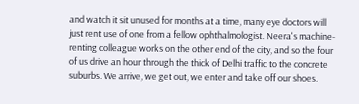and watch it sit unused for months at a time, many eye doctors will just rent use of one from a fellow ophthalmologist. Neera's machine-renting colleague works on the other end of the city, and so the four of us drive an hour through the thick of Delhi traffic to the concrete suburbs. We arrive, we get out, we enter and take off our shoes.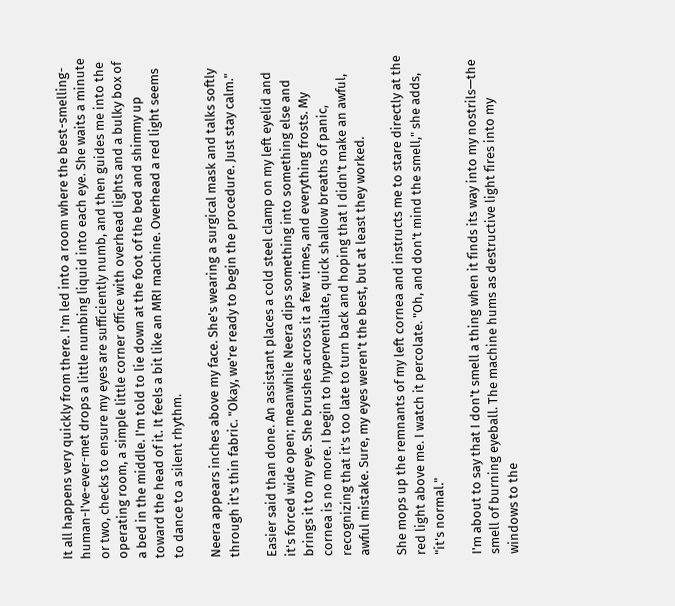It all happens very quickly from there. I'm led into a room where the best-smelling-human-I've-ever-met drops a little numbing liquid into each eye. She waits a minute or two, checks to ensure my eyes are sufficiently numb, and then guides me into the operating room, a simple little corner office with overhead lights and a bulky box of a bed in the middle. I'm told to lie down at the foot of the bed and shimmy up toward the head of it. It feels a bit like an MRI machine. Overhead a red light seems to dance to a silent rhythm.

Neera appears inches above my face. She's wearing a surgical mask and talks softly through it's thin fabric. "Okay, we're ready to begin the procedure. Just stay calm."

Easier said than done. An assistant places a cold steel clamp on my left eyelid and it's forced wide open; meanwhile Neera dips something into something else and brings it to my eye. She brushes across it a few times, and everything frosts. My cornea is no more. I begin to hyperventilate, quick shallow breaths of panic, recognizing that it's too late to turn back and hoping that I didn't make an awful, awful mistake. Sure, my eyes weren't the best, but at least they worked.

She mops up the remnants of my left cornea and instructs me to stare directly at the red light above me. I watch it percolate. "Oh, and don't mind the smell," she adds, "it's normal."

I'm about to say that I don't smell a thing when it finds its way into my nostrils—the smell of burning eyeball. The machine hums as destructive light fires into my windows to the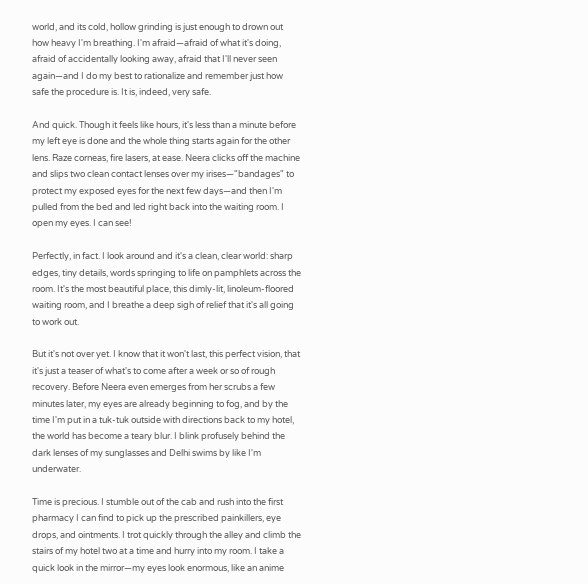world, and its cold, hollow grinding is just enough to drown out how heavy I'm breathing. I'm afraid—afraid of what it's doing, afraid of accidentally looking away, afraid that I'll never seen again—and I do my best to rationalize and remember just how safe the procedure is. It is, indeed, very safe.

And quick. Though it feels like hours, it's less than a minute before my left eye is done and the whole thing starts again for the other lens. Raze corneas, fire lasers, at ease. Neera clicks off the machine and slips two clean contact lenses over my irises—"bandages" to protect my exposed eyes for the next few days—and then I'm pulled from the bed and led right back into the waiting room. I open my eyes. I can see!

Perfectly, in fact. I look around and it's a clean, clear world: sharp edges, tiny details, words springing to life on pamphlets across the room. It's the most beautiful place, this dimly-lit, linoleum-floored waiting room, and I breathe a deep sigh of relief that it's all going to work out.

But it's not over yet. I know that it won't last, this perfect vision, that it's just a teaser of what's to come after a week or so of rough recovery. Before Neera even emerges from her scrubs a few minutes later, my eyes are already beginning to fog, and by the time I'm put in a tuk-tuk outside with directions back to my hotel, the world has become a teary blur. I blink profusely behind the dark lenses of my sunglasses and Delhi swims by like I'm underwater.

Time is precious. I stumble out of the cab and rush into the first pharmacy I can find to pick up the prescribed painkillers, eye drops, and ointments. I trot quickly through the alley and climb the stairs of my hotel two at a time and hurry into my room. I take a quick look in the mirror—my eyes look enormous, like an anime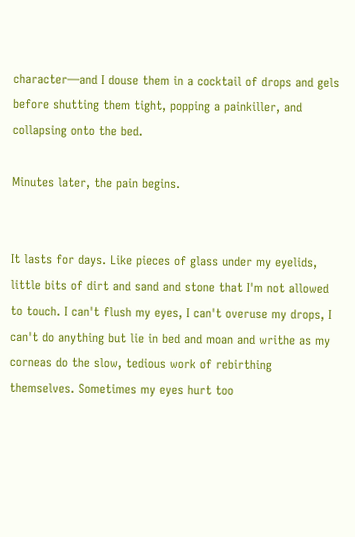character—and I douse them in a cocktail of drops and gels before shutting them tight, popping a painkiller, and collapsing onto the bed.

Minutes later, the pain begins.


It lasts for days. Like pieces of glass under my eyelids, little bits of dirt and sand and stone that I'm not allowed to touch. I can't flush my eyes, I can't overuse my drops, I can't do anything but lie in bed and moan and writhe as my corneas do the slow, tedious work of rebirthing themselves. Sometimes my eyes hurt too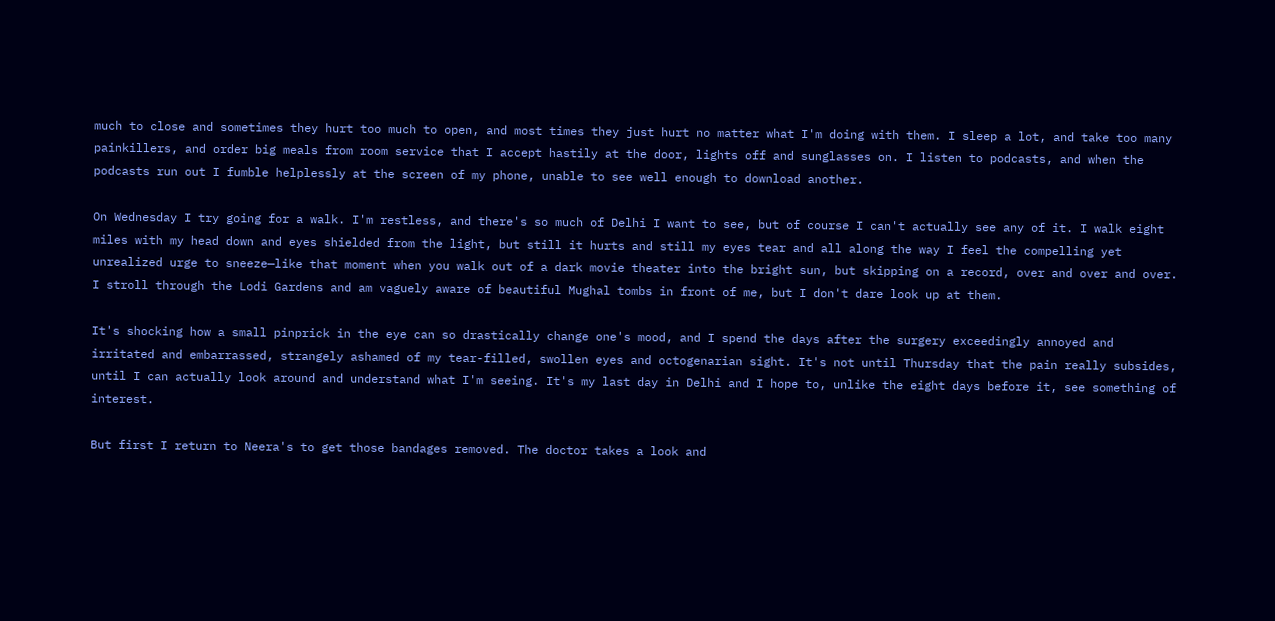much to close and sometimes they hurt too much to open, and most times they just hurt no matter what I'm doing with them. I sleep a lot, and take too many painkillers, and order big meals from room service that I accept hastily at the door, lights off and sunglasses on. I listen to podcasts, and when the podcasts run out I fumble helplessly at the screen of my phone, unable to see well enough to download another.

On Wednesday I try going for a walk. I'm restless, and there's so much of Delhi I want to see, but of course I can't actually see any of it. I walk eight miles with my head down and eyes shielded from the light, but still it hurts and still my eyes tear and all along the way I feel the compelling yet unrealized urge to sneeze—like that moment when you walk out of a dark movie theater into the bright sun, but skipping on a record, over and over and over. I stroll through the Lodi Gardens and am vaguely aware of beautiful Mughal tombs in front of me, but I don't dare look up at them.

It's shocking how a small pinprick in the eye can so drastically change one's mood, and I spend the days after the surgery exceedingly annoyed and irritated and embarrassed, strangely ashamed of my tear-filled, swollen eyes and octogenarian sight. It's not until Thursday that the pain really subsides, until I can actually look around and understand what I'm seeing. It's my last day in Delhi and I hope to, unlike the eight days before it, see something of interest.

But first I return to Neera's to get those bandages removed. The doctor takes a look and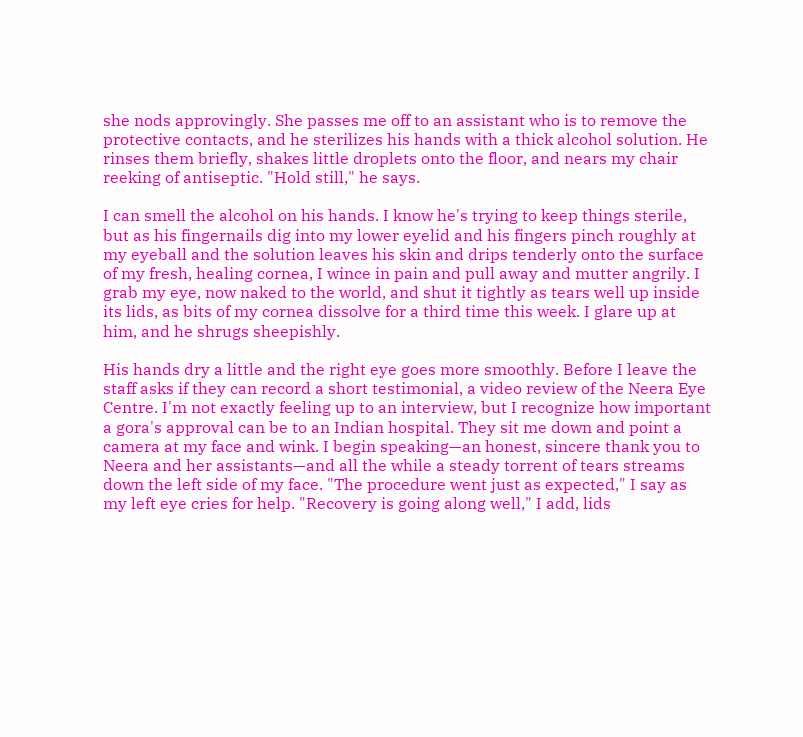she nods approvingly. She passes me off to an assistant who is to remove the protective contacts, and he sterilizes his hands with a thick alcohol solution. He rinses them briefly, shakes little droplets onto the floor, and nears my chair reeking of antiseptic. "Hold still," he says.

I can smell the alcohol on his hands. I know he's trying to keep things sterile, but as his fingernails dig into my lower eyelid and his fingers pinch roughly at my eyeball and the solution leaves his skin and drips tenderly onto the surface of my fresh, healing cornea, I wince in pain and pull away and mutter angrily. I grab my eye, now naked to the world, and shut it tightly as tears well up inside its lids, as bits of my cornea dissolve for a third time this week. I glare up at him, and he shrugs sheepishly.

His hands dry a little and the right eye goes more smoothly. Before I leave the staff asks if they can record a short testimonial, a video review of the Neera Eye Centre. I'm not exactly feeling up to an interview, but I recognize how important a gora's approval can be to an Indian hospital. They sit me down and point a camera at my face and wink. I begin speaking—an honest, sincere thank you to Neera and her assistants—and all the while a steady torrent of tears streams down the left side of my face. "The procedure went just as expected," I say as my left eye cries for help. "Recovery is going along well," I add, lids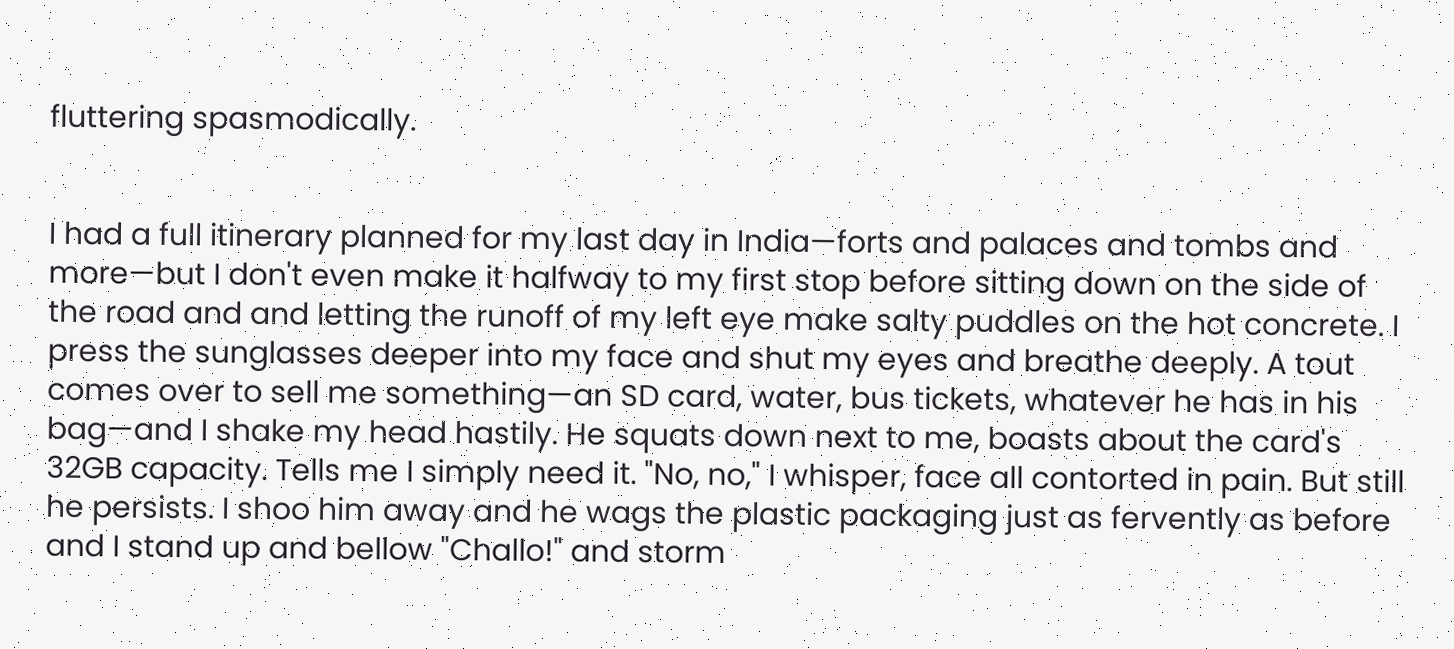fluttering spasmodically.


I had a full itinerary planned for my last day in India—forts and palaces and tombs and more—but I don't even make it halfway to my first stop before sitting down on the side of the road and and letting the runoff of my left eye make salty puddles on the hot concrete. I press the sunglasses deeper into my face and shut my eyes and breathe deeply. A tout comes over to sell me something—an SD card, water, bus tickets, whatever he has in his bag—and I shake my head hastily. He squats down next to me, boasts about the card's 32GB capacity. Tells me I simply need it. "No, no," I whisper, face all contorted in pain. But still he persists. I shoo him away and he wags the plastic packaging just as fervently as before and I stand up and bellow "Challo!" and storm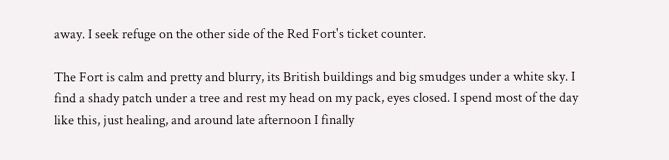away. I seek refuge on the other side of the Red Fort's ticket counter.

The Fort is calm and pretty and blurry, its British buildings and big smudges under a white sky. I find a shady patch under a tree and rest my head on my pack, eyes closed. I spend most of the day like this, just healing, and around late afternoon I finally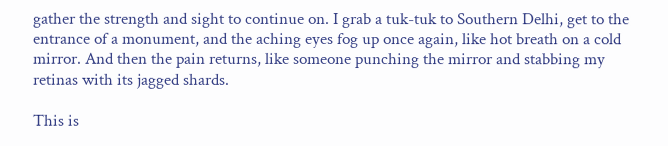gather the strength and sight to continue on. I grab a tuk-tuk to Southern Delhi, get to the entrance of a monument, and the aching eyes fog up once again, like hot breath on a cold mirror. And then the pain returns, like someone punching the mirror and stabbing my retinas with its jagged shards.

This is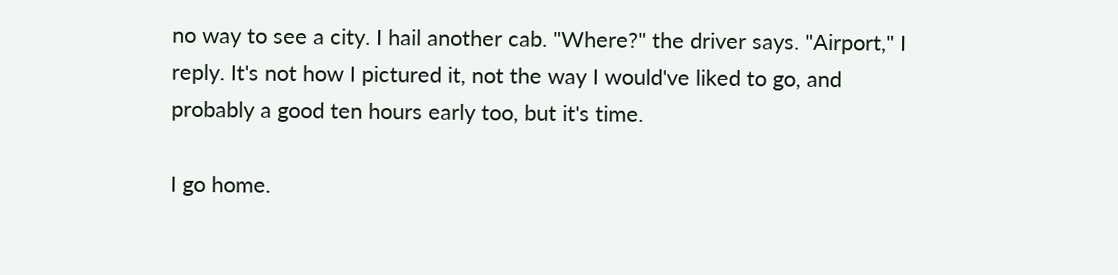no way to see a city. I hail another cab. "Where?" the driver says. "Airport," I reply. It's not how I pictured it, not the way I would've liked to go, and probably a good ten hours early too, but it's time.

I go home.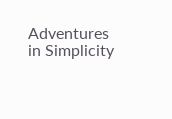Adventures in Simplicity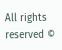All rights reserved ©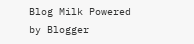Blog Milk Powered by Blogger